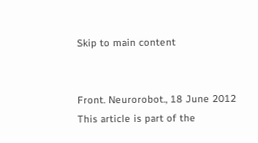Skip to main content


Front. Neurorobot., 18 June 2012
This article is part of the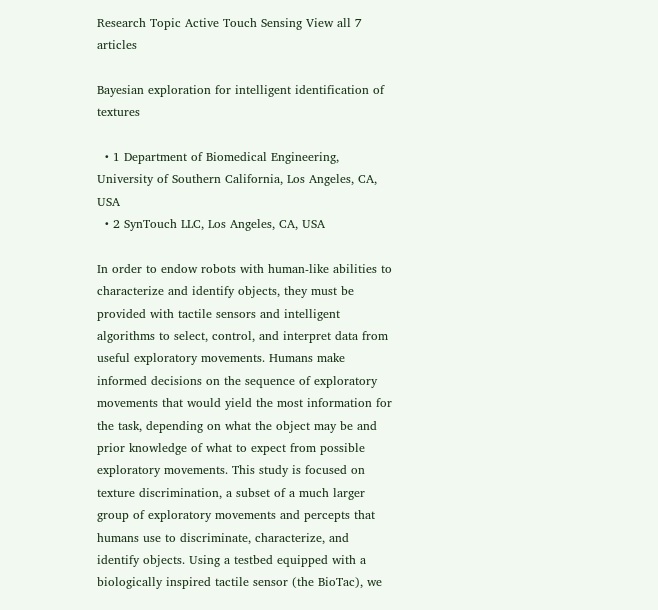Research Topic Active Touch Sensing View all 7 articles

Bayesian exploration for intelligent identification of textures

  • 1 Department of Biomedical Engineering, University of Southern California, Los Angeles, CA, USA
  • 2 SynTouch LLC, Los Angeles, CA, USA

In order to endow robots with human-like abilities to characterize and identify objects, they must be provided with tactile sensors and intelligent algorithms to select, control, and interpret data from useful exploratory movements. Humans make informed decisions on the sequence of exploratory movements that would yield the most information for the task, depending on what the object may be and prior knowledge of what to expect from possible exploratory movements. This study is focused on texture discrimination, a subset of a much larger group of exploratory movements and percepts that humans use to discriminate, characterize, and identify objects. Using a testbed equipped with a biologically inspired tactile sensor (the BioTac), we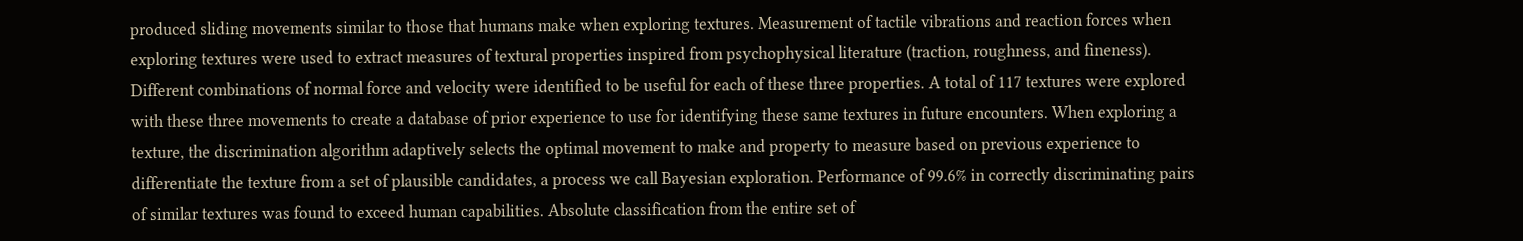produced sliding movements similar to those that humans make when exploring textures. Measurement of tactile vibrations and reaction forces when exploring textures were used to extract measures of textural properties inspired from psychophysical literature (traction, roughness, and fineness). Different combinations of normal force and velocity were identified to be useful for each of these three properties. A total of 117 textures were explored with these three movements to create a database of prior experience to use for identifying these same textures in future encounters. When exploring a texture, the discrimination algorithm adaptively selects the optimal movement to make and property to measure based on previous experience to differentiate the texture from a set of plausible candidates, a process we call Bayesian exploration. Performance of 99.6% in correctly discriminating pairs of similar textures was found to exceed human capabilities. Absolute classification from the entire set of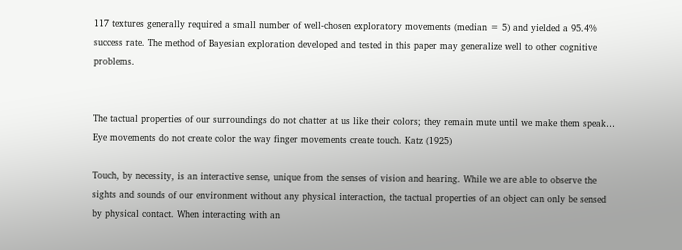117 textures generally required a small number of well-chosen exploratory movements (median = 5) and yielded a 95.4% success rate. The method of Bayesian exploration developed and tested in this paper may generalize well to other cognitive problems.


The tactual properties of our surroundings do not chatter at us like their colors; they remain mute until we make them speak… Eye movements do not create color the way finger movements create touch. Katz (1925)

Touch, by necessity, is an interactive sense, unique from the senses of vision and hearing. While we are able to observe the sights and sounds of our environment without any physical interaction, the tactual properties of an object can only be sensed by physical contact. When interacting with an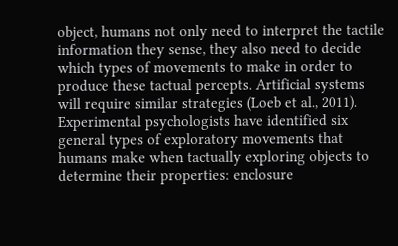object, humans not only need to interpret the tactile information they sense, they also need to decide which types of movements to make in order to produce these tactual percepts. Artificial systems will require similar strategies (Loeb et al., 2011). Experimental psychologists have identified six general types of exploratory movements that humans make when tactually exploring objects to determine their properties: enclosure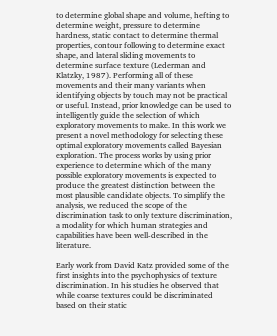to determine global shape and volume, hefting to determine weight, pressure to determine hardness, static contact to determine thermal properties, contour following to determine exact shape, and lateral sliding movements to determine surface texture (Lederman and Klatzky, 1987). Performing all of these movements and their many variants when identifying objects by touch may not be practical or useful. Instead, prior knowledge can be used to intelligently guide the selection of which exploratory movements to make. In this work we present a novel methodology for selecting these optimal exploratory movements called Bayesian exploration. The process works by using prior experience to determine which of the many possible exploratory movements is expected to produce the greatest distinction between the most plausible candidate objects. To simplify the analysis, we reduced the scope of the discrimination task to only texture discrimination, a modality for which human strategies and capabilities have been well-described in the literature.

Early work from David Katz provided some of the first insights into the psychophysics of texture discrimination. In his studies he observed that while coarse textures could be discriminated based on their static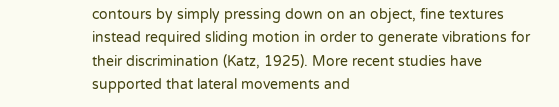contours by simply pressing down on an object, fine textures instead required sliding motion in order to generate vibrations for their discrimination (Katz, 1925). More recent studies have supported that lateral movements and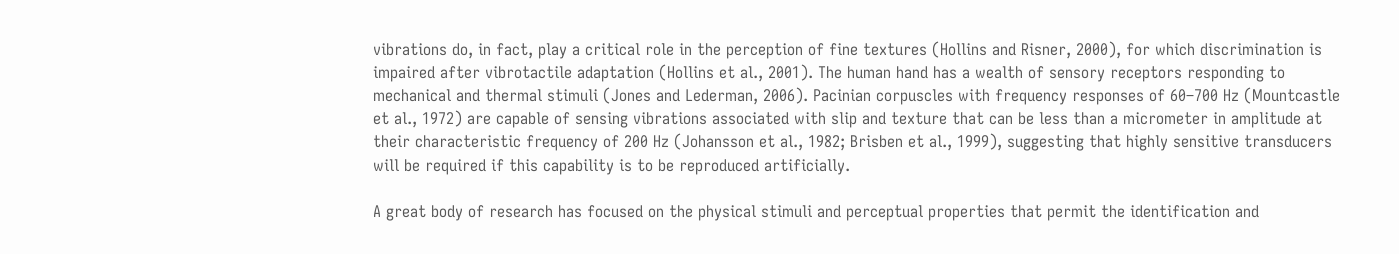vibrations do, in fact, play a critical role in the perception of fine textures (Hollins and Risner, 2000), for which discrimination is impaired after vibrotactile adaptation (Hollins et al., 2001). The human hand has a wealth of sensory receptors responding to mechanical and thermal stimuli (Jones and Lederman, 2006). Pacinian corpuscles with frequency responses of 60–700 Hz (Mountcastle et al., 1972) are capable of sensing vibrations associated with slip and texture that can be less than a micrometer in amplitude at their characteristic frequency of 200 Hz (Johansson et al., 1982; Brisben et al., 1999), suggesting that highly sensitive transducers will be required if this capability is to be reproduced artificially.

A great body of research has focused on the physical stimuli and perceptual properties that permit the identification and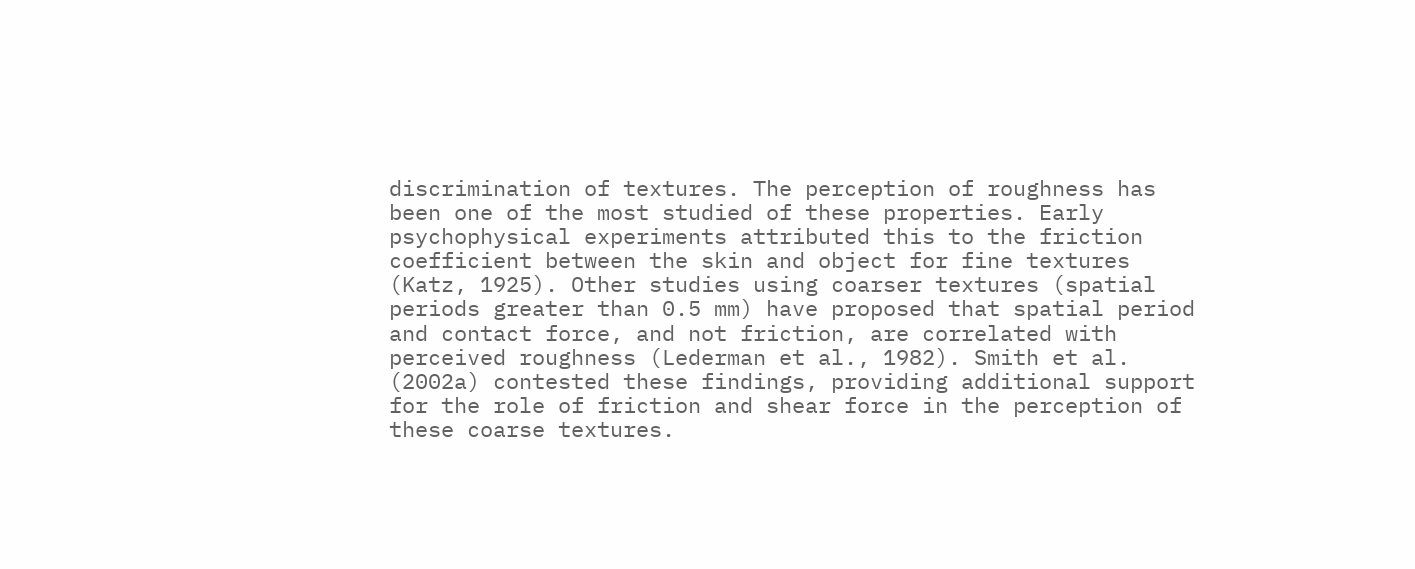discrimination of textures. The perception of roughness has been one of the most studied of these properties. Early psychophysical experiments attributed this to the friction coefficient between the skin and object for fine textures (Katz, 1925). Other studies using coarser textures (spatial periods greater than 0.5 mm) have proposed that spatial period and contact force, and not friction, are correlated with perceived roughness (Lederman et al., 1982). Smith et al. (2002a) contested these findings, providing additional support for the role of friction and shear force in the perception of these coarse textures.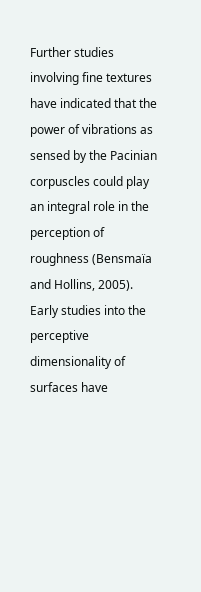Further studies involving fine textures have indicated that the power of vibrations as sensed by the Pacinian corpuscles could play an integral role in the perception of roughness (Bensmaïa and Hollins, 2005). Early studies into the perceptive dimensionality of surfaces have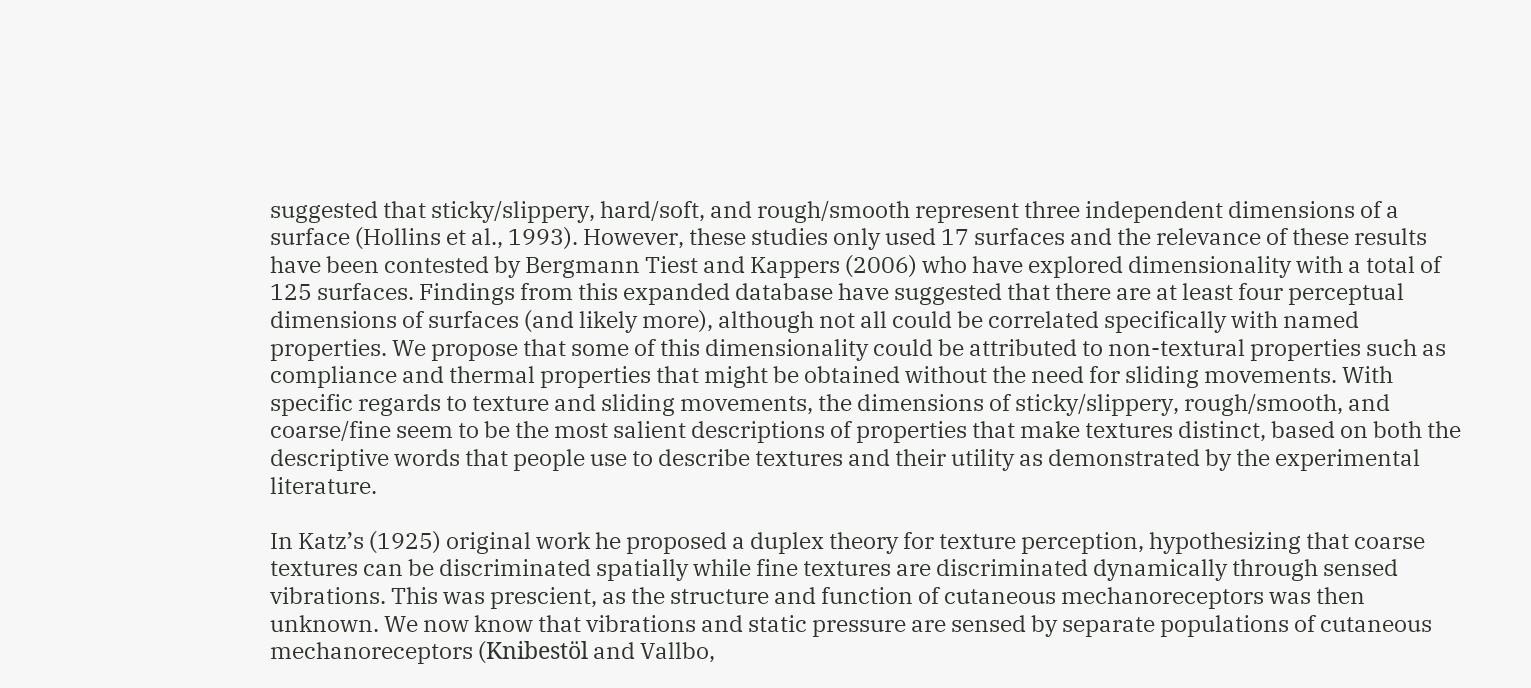suggested that sticky/slippery, hard/soft, and rough/smooth represent three independent dimensions of a surface (Hollins et al., 1993). However, these studies only used 17 surfaces and the relevance of these results have been contested by Bergmann Tiest and Kappers (2006) who have explored dimensionality with a total of 125 surfaces. Findings from this expanded database have suggested that there are at least four perceptual dimensions of surfaces (and likely more), although not all could be correlated specifically with named properties. We propose that some of this dimensionality could be attributed to non-textural properties such as compliance and thermal properties that might be obtained without the need for sliding movements. With specific regards to texture and sliding movements, the dimensions of sticky/slippery, rough/smooth, and coarse/fine seem to be the most salient descriptions of properties that make textures distinct, based on both the descriptive words that people use to describe textures and their utility as demonstrated by the experimental literature.

In Katz’s (1925) original work he proposed a duplex theory for texture perception, hypothesizing that coarse textures can be discriminated spatially while fine textures are discriminated dynamically through sensed vibrations. This was prescient, as the structure and function of cutaneous mechanoreceptors was then unknown. We now know that vibrations and static pressure are sensed by separate populations of cutaneous mechanoreceptors (Knibestöl and Vallbo,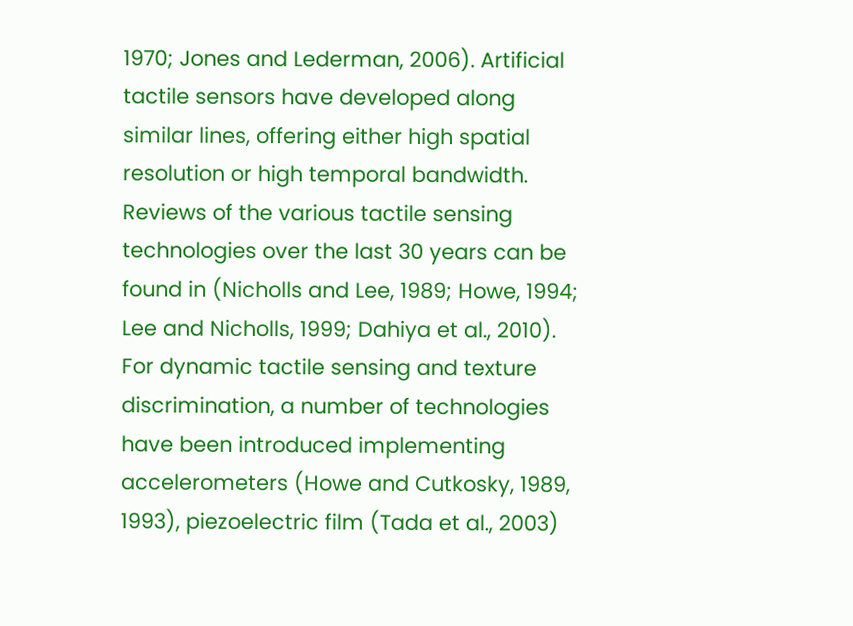1970; Jones and Lederman, 2006). Artificial tactile sensors have developed along similar lines, offering either high spatial resolution or high temporal bandwidth. Reviews of the various tactile sensing technologies over the last 30 years can be found in (Nicholls and Lee, 1989; Howe, 1994; Lee and Nicholls, 1999; Dahiya et al., 2010). For dynamic tactile sensing and texture discrimination, a number of technologies have been introduced implementing accelerometers (Howe and Cutkosky, 1989, 1993), piezoelectric film (Tada et al., 2003)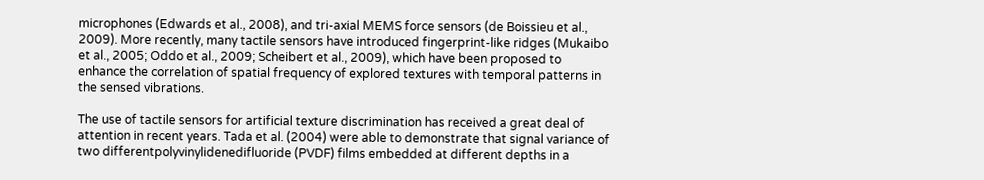microphones (Edwards et al., 2008), and tri-axial MEMS force sensors (de Boissieu et al., 2009). More recently, many tactile sensors have introduced fingerprint-like ridges (Mukaibo et al., 2005; Oddo et al., 2009; Scheibert et al., 2009), which have been proposed to enhance the correlation of spatial frequency of explored textures with temporal patterns in the sensed vibrations.

The use of tactile sensors for artificial texture discrimination has received a great deal of attention in recent years. Tada et al. (2004) were able to demonstrate that signal variance of two differentpolyvinylidenedifluoride (PVDF) films embedded at different depths in a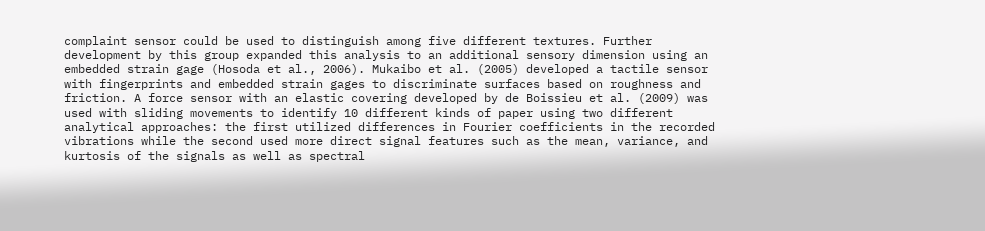complaint sensor could be used to distinguish among five different textures. Further development by this group expanded this analysis to an additional sensory dimension using an embedded strain gage (Hosoda et al., 2006). Mukaibo et al. (2005) developed a tactile sensor with fingerprints and embedded strain gages to discriminate surfaces based on roughness and friction. A force sensor with an elastic covering developed by de Boissieu et al. (2009) was used with sliding movements to identify 10 different kinds of paper using two different analytical approaches: the first utilized differences in Fourier coefficients in the recorded vibrations while the second used more direct signal features such as the mean, variance, and kurtosis of the signals as well as spectral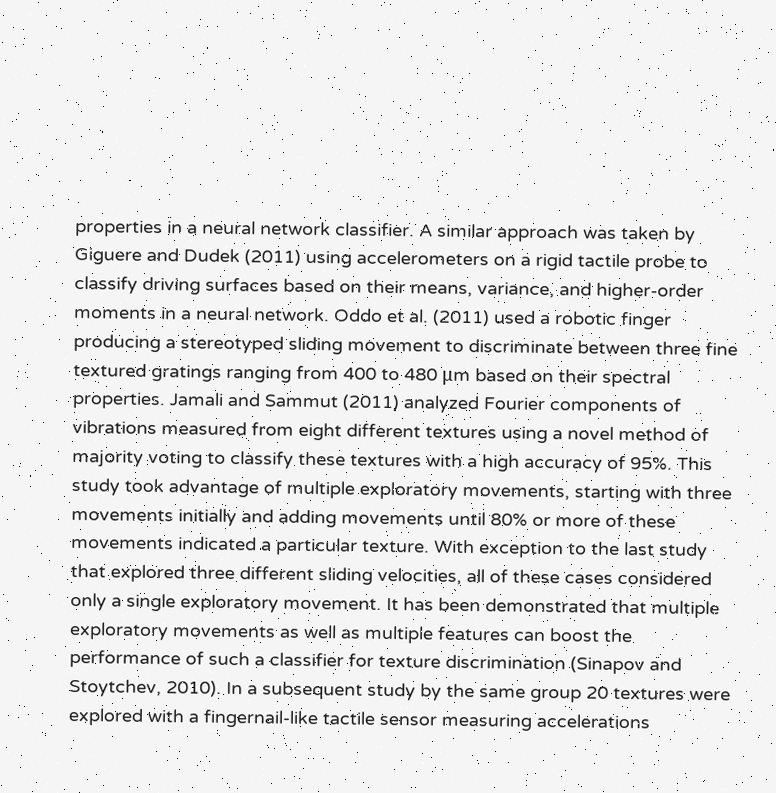properties in a neural network classifier. A similar approach was taken by Giguere and Dudek (2011) using accelerometers on a rigid tactile probe to classify driving surfaces based on their means, variance, and higher-order moments in a neural network. Oddo et al. (2011) used a robotic finger producing a stereotyped sliding movement to discriminate between three fine textured gratings ranging from 400 to 480 μm based on their spectral properties. Jamali and Sammut (2011) analyzed Fourier components of vibrations measured from eight different textures using a novel method of majority voting to classify these textures with a high accuracy of 95%. This study took advantage of multiple exploratory movements, starting with three movements initially and adding movements until 80% or more of these movements indicated a particular texture. With exception to the last study that explored three different sliding velocities, all of these cases considered only a single exploratory movement. It has been demonstrated that multiple exploratory movements as well as multiple features can boost the performance of such a classifier for texture discrimination (Sinapov and Stoytchev, 2010). In a subsequent study by the same group 20 textures were explored with a fingernail-like tactile sensor measuring accelerations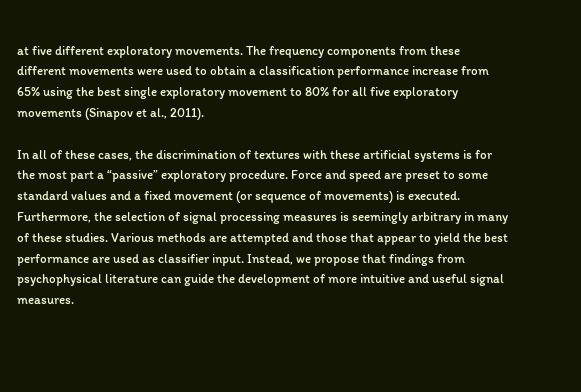at five different exploratory movements. The frequency components from these different movements were used to obtain a classification performance increase from 65% using the best single exploratory movement to 80% for all five exploratory movements (Sinapov et al., 2011).

In all of these cases, the discrimination of textures with these artificial systems is for the most part a “passive” exploratory procedure. Force and speed are preset to some standard values and a fixed movement (or sequence of movements) is executed. Furthermore, the selection of signal processing measures is seemingly arbitrary in many of these studies. Various methods are attempted and those that appear to yield the best performance are used as classifier input. Instead, we propose that findings from psychophysical literature can guide the development of more intuitive and useful signal measures.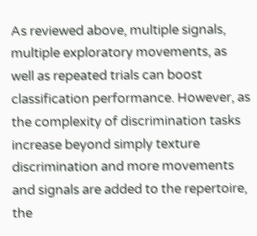As reviewed above, multiple signals, multiple exploratory movements, as well as repeated trials can boost classification performance. However, as the complexity of discrimination tasks increase beyond simply texture discrimination and more movements and signals are added to the repertoire, the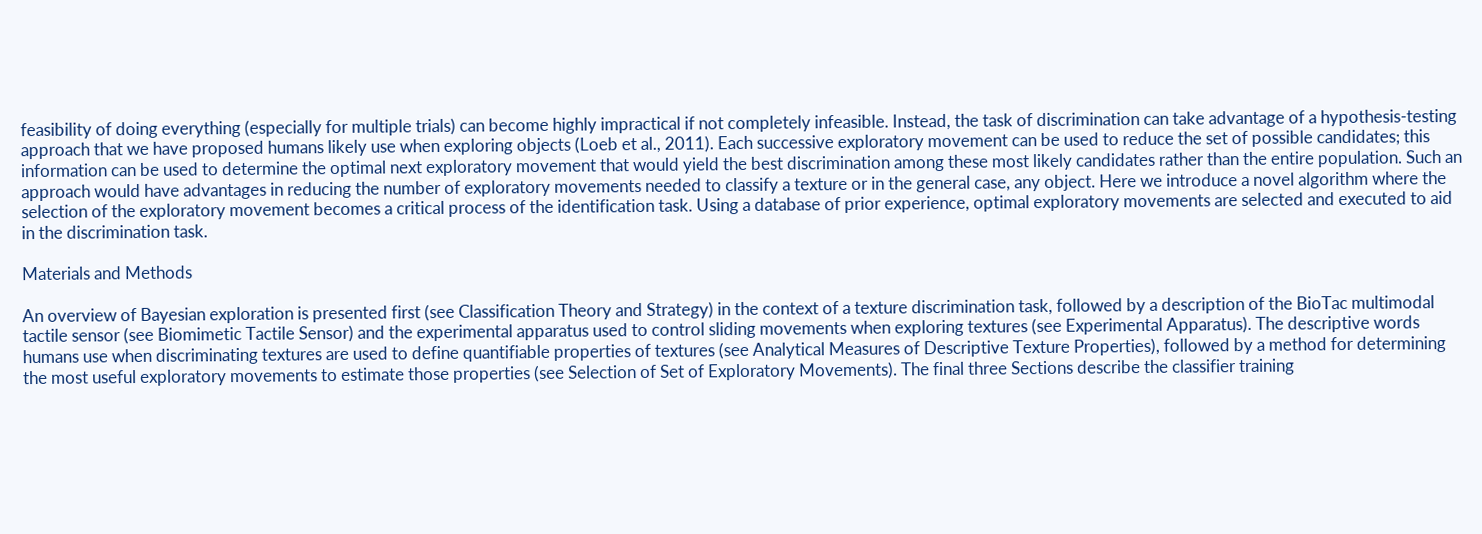feasibility of doing everything (especially for multiple trials) can become highly impractical if not completely infeasible. Instead, the task of discrimination can take advantage of a hypothesis-testing approach that we have proposed humans likely use when exploring objects (Loeb et al., 2011). Each successive exploratory movement can be used to reduce the set of possible candidates; this information can be used to determine the optimal next exploratory movement that would yield the best discrimination among these most likely candidates rather than the entire population. Such an approach would have advantages in reducing the number of exploratory movements needed to classify a texture or in the general case, any object. Here we introduce a novel algorithm where the selection of the exploratory movement becomes a critical process of the identification task. Using a database of prior experience, optimal exploratory movements are selected and executed to aid in the discrimination task.

Materials and Methods

An overview of Bayesian exploration is presented first (see Classification Theory and Strategy) in the context of a texture discrimination task, followed by a description of the BioTac multimodal tactile sensor (see Biomimetic Tactile Sensor) and the experimental apparatus used to control sliding movements when exploring textures (see Experimental Apparatus). The descriptive words humans use when discriminating textures are used to define quantifiable properties of textures (see Analytical Measures of Descriptive Texture Properties), followed by a method for determining the most useful exploratory movements to estimate those properties (see Selection of Set of Exploratory Movements). The final three Sections describe the classifier training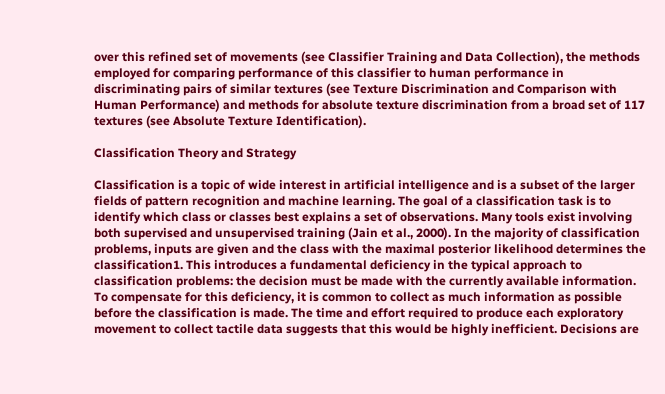over this refined set of movements (see Classifier Training and Data Collection), the methods employed for comparing performance of this classifier to human performance in discriminating pairs of similar textures (see Texture Discrimination and Comparison with Human Performance) and methods for absolute texture discrimination from a broad set of 117 textures (see Absolute Texture Identification).

Classification Theory and Strategy

Classification is a topic of wide interest in artificial intelligence and is a subset of the larger fields of pattern recognition and machine learning. The goal of a classification task is to identify which class or classes best explains a set of observations. Many tools exist involving both supervised and unsupervised training (Jain et al., 2000). In the majority of classification problems, inputs are given and the class with the maximal posterior likelihood determines the classification1. This introduces a fundamental deficiency in the typical approach to classification problems: the decision must be made with the currently available information. To compensate for this deficiency, it is common to collect as much information as possible before the classification is made. The time and effort required to produce each exploratory movement to collect tactile data suggests that this would be highly inefficient. Decisions are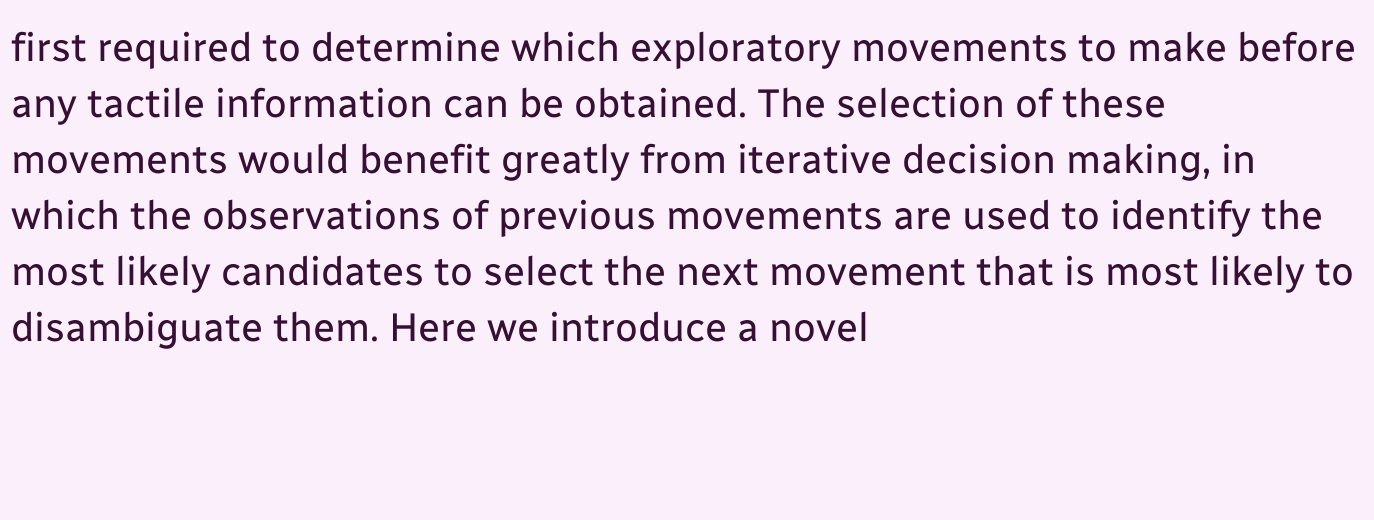first required to determine which exploratory movements to make before any tactile information can be obtained. The selection of these movements would benefit greatly from iterative decision making, in which the observations of previous movements are used to identify the most likely candidates to select the next movement that is most likely to disambiguate them. Here we introduce a novel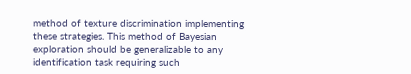method of texture discrimination implementing these strategies. This method of Bayesian exploration should be generalizable to any identification task requiring such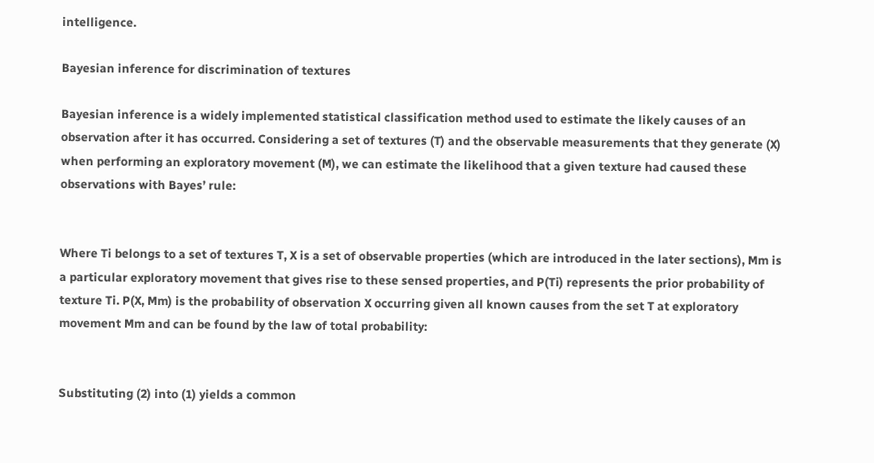intelligence.

Bayesian inference for discrimination of textures

Bayesian inference is a widely implemented statistical classification method used to estimate the likely causes of an observation after it has occurred. Considering a set of textures (T) and the observable measurements that they generate (X) when performing an exploratory movement (M), we can estimate the likelihood that a given texture had caused these observations with Bayes’ rule:


Where Ti belongs to a set of textures T, X is a set of observable properties (which are introduced in the later sections), Mm is a particular exploratory movement that gives rise to these sensed properties, and P(Ti) represents the prior probability of texture Ti. P(X, Mm) is the probability of observation X occurring given all known causes from the set T at exploratory movement Mm and can be found by the law of total probability:


Substituting (2) into (1) yields a common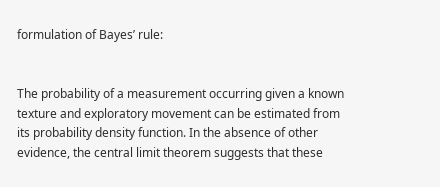formulation of Bayes’ rule:


The probability of a measurement occurring given a known texture and exploratory movement can be estimated from its probability density function. In the absence of other evidence, the central limit theorem suggests that these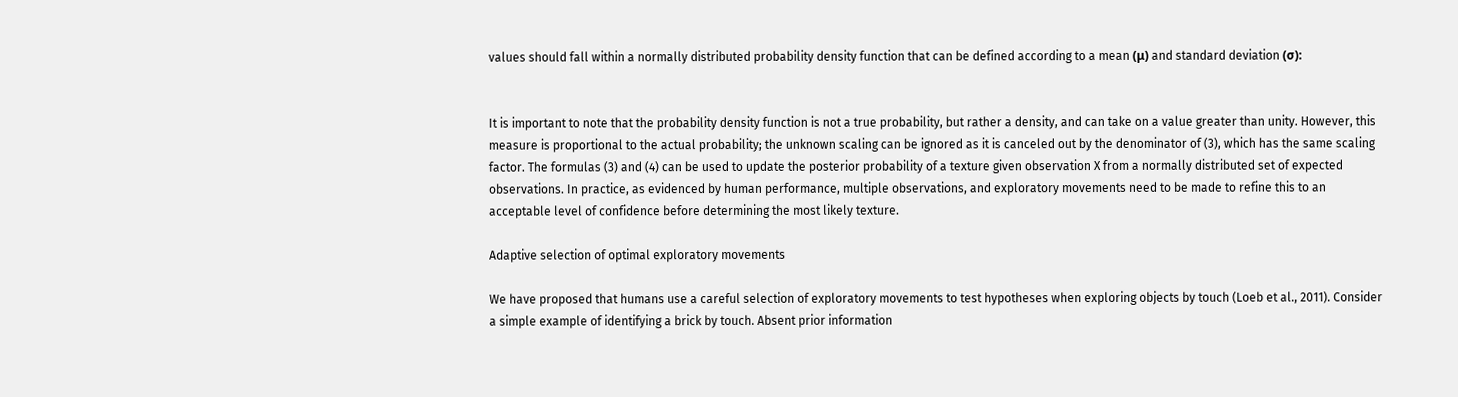values should fall within a normally distributed probability density function that can be defined according to a mean (μ) and standard deviation (σ):


It is important to note that the probability density function is not a true probability, but rather a density, and can take on a value greater than unity. However, this measure is proportional to the actual probability; the unknown scaling can be ignored as it is canceled out by the denominator of (3), which has the same scaling factor. The formulas (3) and (4) can be used to update the posterior probability of a texture given observation X from a normally distributed set of expected observations. In practice, as evidenced by human performance, multiple observations, and exploratory movements need to be made to refine this to an acceptable level of confidence before determining the most likely texture.

Adaptive selection of optimal exploratory movements

We have proposed that humans use a careful selection of exploratory movements to test hypotheses when exploring objects by touch (Loeb et al., 2011). Consider a simple example of identifying a brick by touch. Absent prior information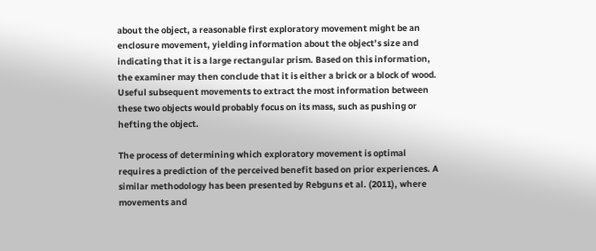about the object, a reasonable first exploratory movement might be an enclosure movement, yielding information about the object’s size and indicating that it is a large rectangular prism. Based on this information, the examiner may then conclude that it is either a brick or a block of wood. Useful subsequent movements to extract the most information between these two objects would probably focus on its mass, such as pushing or hefting the object.

The process of determining which exploratory movement is optimal requires a prediction of the perceived benefit based on prior experiences. A similar methodology has been presented by Rebguns et al. (2011), where movements and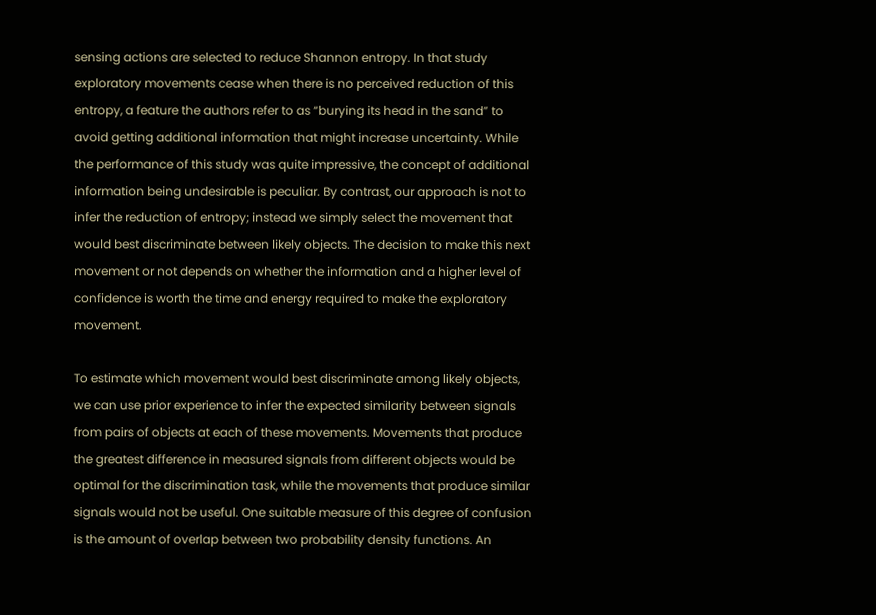sensing actions are selected to reduce Shannon entropy. In that study exploratory movements cease when there is no perceived reduction of this entropy, a feature the authors refer to as “burying its head in the sand” to avoid getting additional information that might increase uncertainty. While the performance of this study was quite impressive, the concept of additional information being undesirable is peculiar. By contrast, our approach is not to infer the reduction of entropy; instead we simply select the movement that would best discriminate between likely objects. The decision to make this next movement or not depends on whether the information and a higher level of confidence is worth the time and energy required to make the exploratory movement.

To estimate which movement would best discriminate among likely objects, we can use prior experience to infer the expected similarity between signals from pairs of objects at each of these movements. Movements that produce the greatest difference in measured signals from different objects would be optimal for the discrimination task, while the movements that produce similar signals would not be useful. One suitable measure of this degree of confusion is the amount of overlap between two probability density functions. An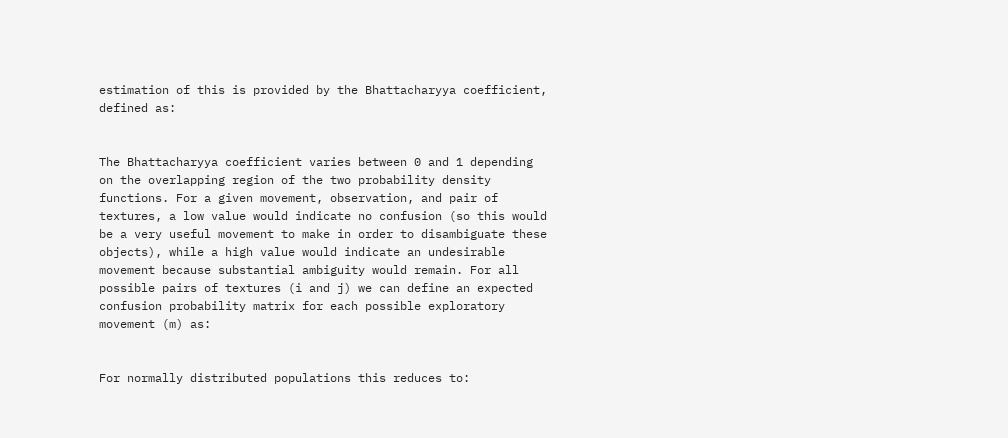estimation of this is provided by the Bhattacharyya coefficient, defined as:


The Bhattacharyya coefficient varies between 0 and 1 depending on the overlapping region of the two probability density functions. For a given movement, observation, and pair of textures, a low value would indicate no confusion (so this would be a very useful movement to make in order to disambiguate these objects), while a high value would indicate an undesirable movement because substantial ambiguity would remain. For all possible pairs of textures (i and j) we can define an expected confusion probability matrix for each possible exploratory movement (m) as:


For normally distributed populations this reduces to: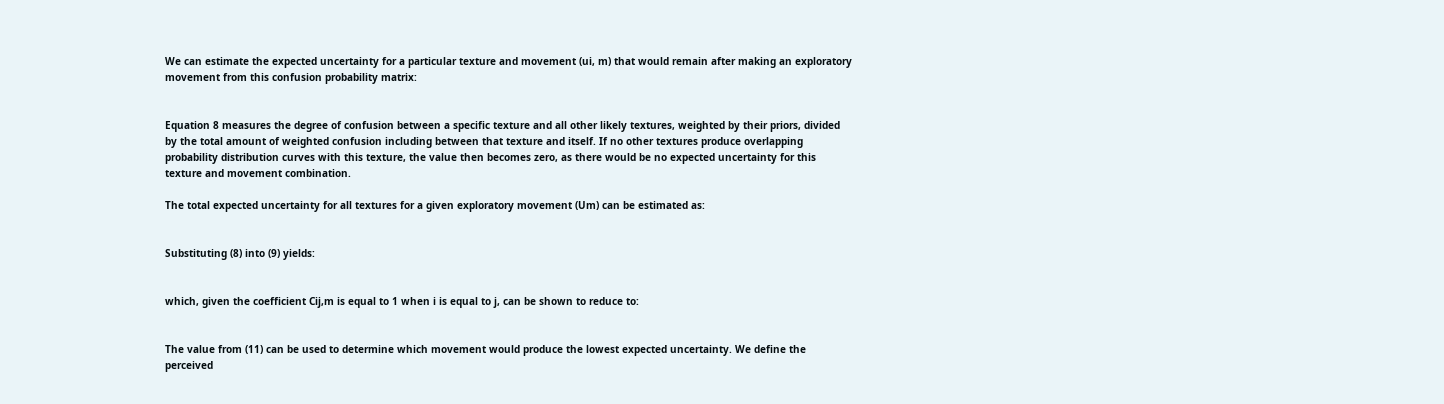We can estimate the expected uncertainty for a particular texture and movement (ui, m) that would remain after making an exploratory movement from this confusion probability matrix:


Equation 8 measures the degree of confusion between a specific texture and all other likely textures, weighted by their priors, divided by the total amount of weighted confusion including between that texture and itself. If no other textures produce overlapping probability distribution curves with this texture, the value then becomes zero, as there would be no expected uncertainty for this texture and movement combination.

The total expected uncertainty for all textures for a given exploratory movement (Um) can be estimated as:


Substituting (8) into (9) yields:


which, given the coefficient Cij,m is equal to 1 when i is equal to j, can be shown to reduce to:


The value from (11) can be used to determine which movement would produce the lowest expected uncertainty. We define the perceived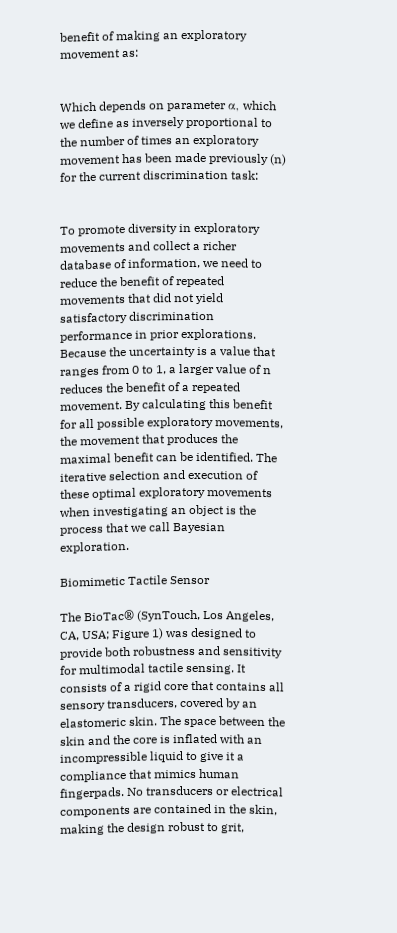benefit of making an exploratory movement as:


Which depends on parameter α, which we define as inversely proportional to the number of times an exploratory movement has been made previously (n) for the current discrimination task:


To promote diversity in exploratory movements and collect a richer database of information, we need to reduce the benefit of repeated movements that did not yield satisfactory discrimination performance in prior explorations. Because the uncertainty is a value that ranges from 0 to 1, a larger value of n reduces the benefit of a repeated movement. By calculating this benefit for all possible exploratory movements, the movement that produces the maximal benefit can be identified. The iterative selection and execution of these optimal exploratory movements when investigating an object is the process that we call Bayesian exploration.

Biomimetic Tactile Sensor

The BioTac® (SynTouch, Los Angeles, CA, USA; Figure 1) was designed to provide both robustness and sensitivity for multimodal tactile sensing. It consists of a rigid core that contains all sensory transducers, covered by an elastomeric skin. The space between the skin and the core is inflated with an incompressible liquid to give it a compliance that mimics human fingerpads. No transducers or electrical components are contained in the skin, making the design robust to grit,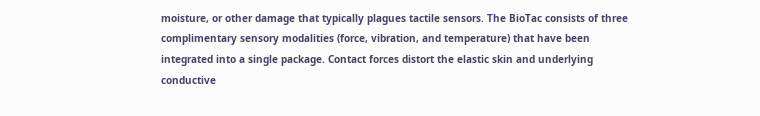moisture, or other damage that typically plagues tactile sensors. The BioTac consists of three complimentary sensory modalities (force, vibration, and temperature) that have been integrated into a single package. Contact forces distort the elastic skin and underlying conductive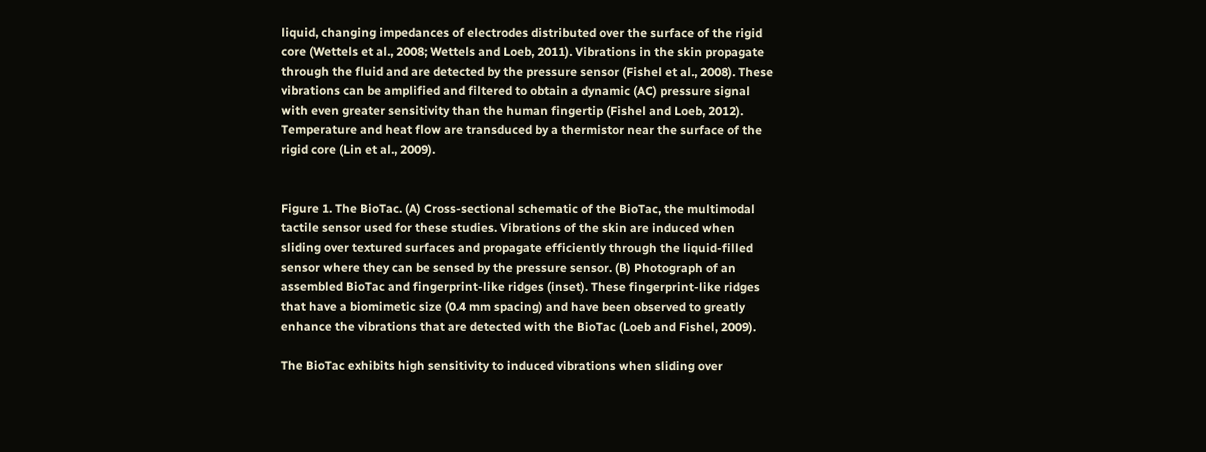liquid, changing impedances of electrodes distributed over the surface of the rigid core (Wettels et al., 2008; Wettels and Loeb, 2011). Vibrations in the skin propagate through the fluid and are detected by the pressure sensor (Fishel et al., 2008). These vibrations can be amplified and filtered to obtain a dynamic (AC) pressure signal with even greater sensitivity than the human fingertip (Fishel and Loeb, 2012). Temperature and heat flow are transduced by a thermistor near the surface of the rigid core (Lin et al., 2009).


Figure 1. The BioTac. (A) Cross-sectional schematic of the BioTac, the multimodal tactile sensor used for these studies. Vibrations of the skin are induced when sliding over textured surfaces and propagate efficiently through the liquid-filled sensor where they can be sensed by the pressure sensor. (B) Photograph of an assembled BioTac and fingerprint-like ridges (inset). These fingerprint-like ridges that have a biomimetic size (0.4 mm spacing) and have been observed to greatly enhance the vibrations that are detected with the BioTac (Loeb and Fishel, 2009).

The BioTac exhibits high sensitivity to induced vibrations when sliding over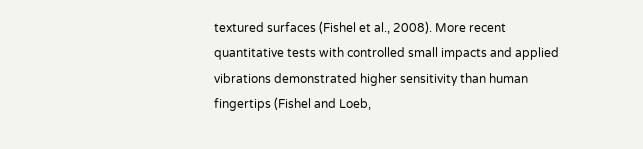textured surfaces (Fishel et al., 2008). More recent quantitative tests with controlled small impacts and applied vibrations demonstrated higher sensitivity than human fingertips (Fishel and Loeb,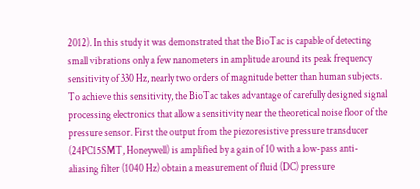2012). In this study it was demonstrated that the BioTac is capable of detecting small vibrations only a few nanometers in amplitude around its peak frequency sensitivity of 330 Hz, nearly two orders of magnitude better than human subjects. To achieve this sensitivity, the BioTac takes advantage of carefully designed signal processing electronics that allow a sensitivity near the theoretical noise floor of the pressure sensor. First the output from the piezoresistive pressure transducer (24PC15SMT, Honeywell) is amplified by a gain of 10 with a low-pass anti-aliasing filter (1040 Hz) obtain a measurement of fluid (DC) pressure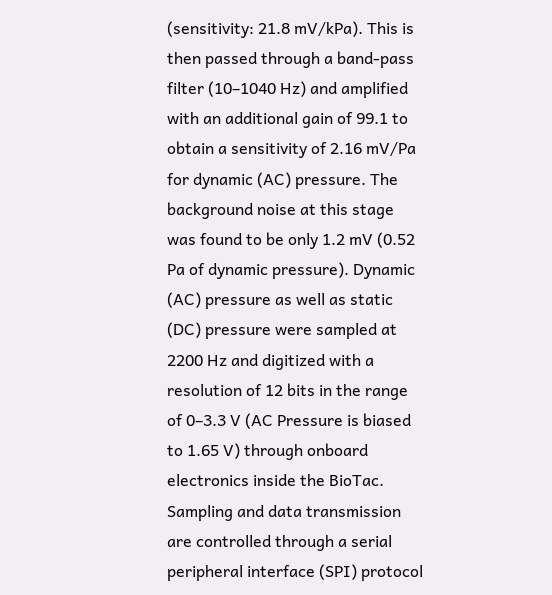(sensitivity: 21.8 mV/kPa). This is then passed through a band-pass filter (10–1040 Hz) and amplified with an additional gain of 99.1 to obtain a sensitivity of 2.16 mV/Pa for dynamic (AC) pressure. The background noise at this stage was found to be only 1.2 mV (0.52 Pa of dynamic pressure). Dynamic (AC) pressure as well as static (DC) pressure were sampled at 2200 Hz and digitized with a resolution of 12 bits in the range of 0–3.3 V (AC Pressure is biased to 1.65 V) through onboard electronics inside the BioTac. Sampling and data transmission are controlled through a serial peripheral interface (SPI) protocol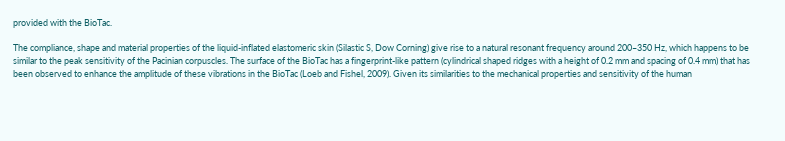provided with the BioTac.

The compliance, shape and material properties of the liquid-inflated elastomeric skin (Silastic S, Dow Corning) give rise to a natural resonant frequency around 200–350 Hz, which happens to be similar to the peak sensitivity of the Pacinian corpuscles. The surface of the BioTac has a fingerprint-like pattern (cylindrical shaped ridges with a height of 0.2 mm and spacing of 0.4 mm) that has been observed to enhance the amplitude of these vibrations in the BioTac (Loeb and Fishel, 2009). Given its similarities to the mechanical properties and sensitivity of the human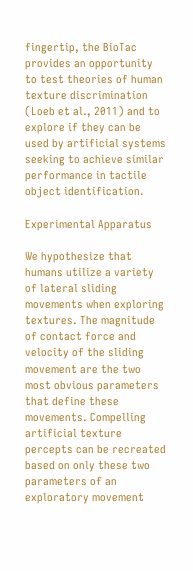fingertip, the BioTac provides an opportunity to test theories of human texture discrimination (Loeb et al., 2011) and to explore if they can be used by artificial systems seeking to achieve similar performance in tactile object identification.

Experimental Apparatus

We hypothesize that humans utilize a variety of lateral sliding movements when exploring textures. The magnitude of contact force and velocity of the sliding movement are the two most obvious parameters that define these movements. Compelling artificial texture percepts can be recreated based on only these two parameters of an exploratory movement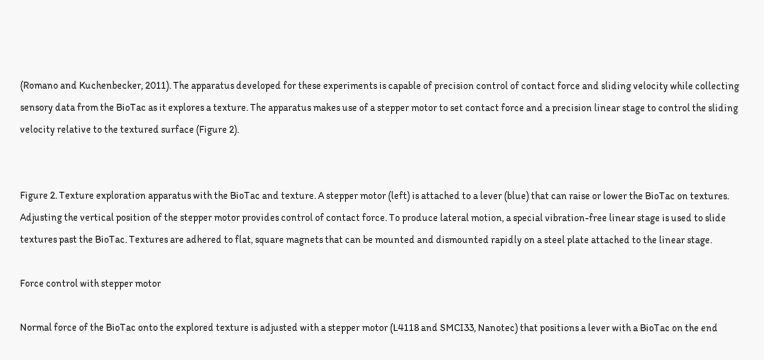(Romano and Kuchenbecker, 2011). The apparatus developed for these experiments is capable of precision control of contact force and sliding velocity while collecting sensory data from the BioTac as it explores a texture. The apparatus makes use of a stepper motor to set contact force and a precision linear stage to control the sliding velocity relative to the textured surface (Figure 2).


Figure 2. Texture exploration apparatus with the BioTac and texture. A stepper motor (left) is attached to a lever (blue) that can raise or lower the BioTac on textures. Adjusting the vertical position of the stepper motor provides control of contact force. To produce lateral motion, a special vibration-free linear stage is used to slide textures past the BioTac. Textures are adhered to flat, square magnets that can be mounted and dismounted rapidly on a steel plate attached to the linear stage.

Force control with stepper motor

Normal force of the BioTac onto the explored texture is adjusted with a stepper motor (L4118 and SMCI33, Nanotec) that positions a lever with a BioTac on the end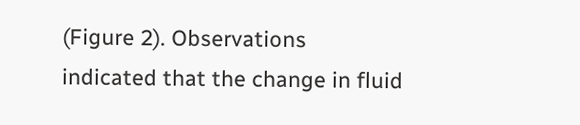(Figure 2). Observations indicated that the change in fluid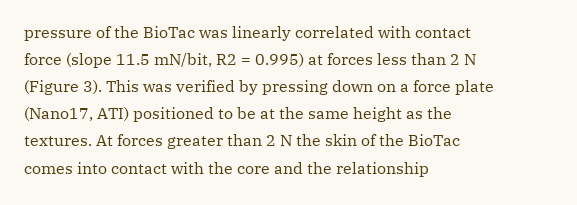pressure of the BioTac was linearly correlated with contact force (slope 11.5 mN/bit, R2 = 0.995) at forces less than 2 N (Figure 3). This was verified by pressing down on a force plate (Nano17, ATI) positioned to be at the same height as the textures. At forces greater than 2 N the skin of the BioTac comes into contact with the core and the relationship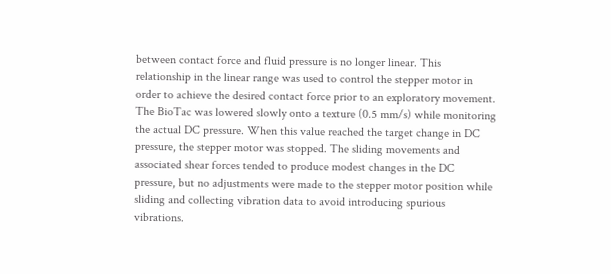between contact force and fluid pressure is no longer linear. This relationship in the linear range was used to control the stepper motor in order to achieve the desired contact force prior to an exploratory movement. The BioTac was lowered slowly onto a texture (0.5 mm/s) while monitoring the actual DC pressure. When this value reached the target change in DC pressure, the stepper motor was stopped. The sliding movements and associated shear forces tended to produce modest changes in the DC pressure, but no adjustments were made to the stepper motor position while sliding and collecting vibration data to avoid introducing spurious vibrations.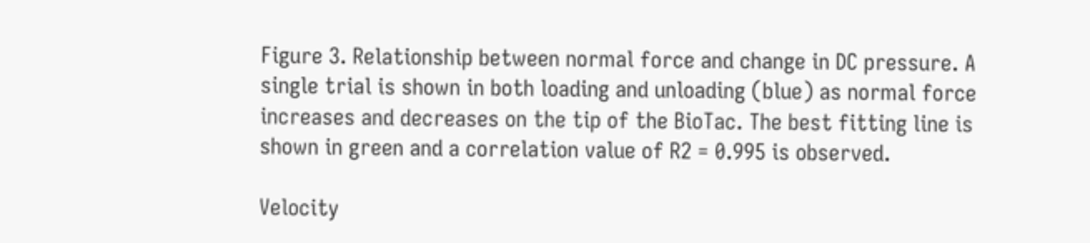Figure 3. Relationship between normal force and change in DC pressure. A single trial is shown in both loading and unloading (blue) as normal force increases and decreases on the tip of the BioTac. The best fitting line is shown in green and a correlation value of R2 = 0.995 is observed.

Velocity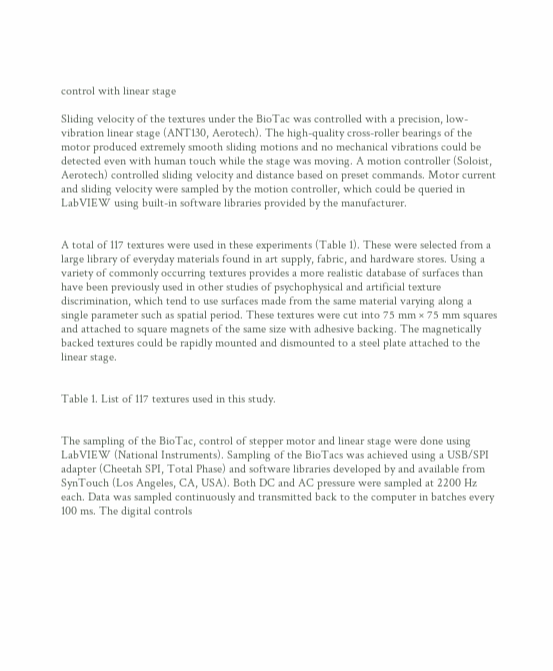control with linear stage

Sliding velocity of the textures under the BioTac was controlled with a precision, low-vibration linear stage (ANT130, Aerotech). The high-quality cross-roller bearings of the motor produced extremely smooth sliding motions and no mechanical vibrations could be detected even with human touch while the stage was moving. A motion controller (Soloist, Aerotech) controlled sliding velocity and distance based on preset commands. Motor current and sliding velocity were sampled by the motion controller, which could be queried in LabVIEW using built-in software libraries provided by the manufacturer.


A total of 117 textures were used in these experiments (Table 1). These were selected from a large library of everyday materials found in art supply, fabric, and hardware stores. Using a variety of commonly occurring textures provides a more realistic database of surfaces than have been previously used in other studies of psychophysical and artificial texture discrimination, which tend to use surfaces made from the same material varying along a single parameter such as spatial period. These textures were cut into 75 mm × 75 mm squares and attached to square magnets of the same size with adhesive backing. The magnetically backed textures could be rapidly mounted and dismounted to a steel plate attached to the linear stage.


Table 1. List of 117 textures used in this study.


The sampling of the BioTac, control of stepper motor and linear stage were done using LabVIEW (National Instruments). Sampling of the BioTacs was achieved using a USB/SPI adapter (Cheetah SPI, Total Phase) and software libraries developed by and available from SynTouch (Los Angeles, CA, USA). Both DC and AC pressure were sampled at 2200 Hz each. Data was sampled continuously and transmitted back to the computer in batches every 100 ms. The digital controls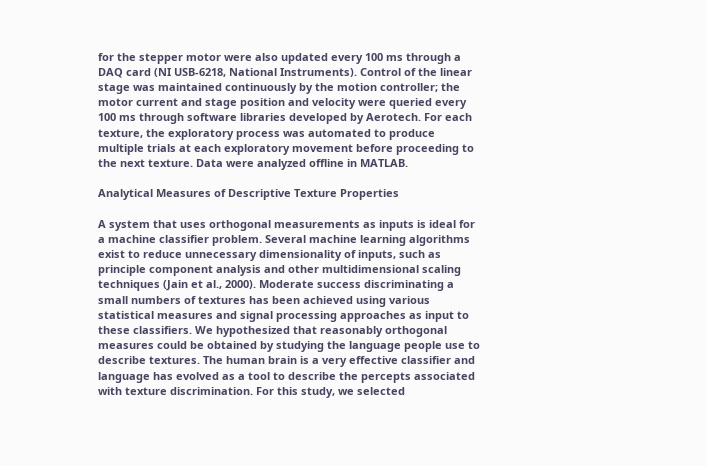for the stepper motor were also updated every 100 ms through a DAQ card (NI USB-6218, National Instruments). Control of the linear stage was maintained continuously by the motion controller; the motor current and stage position and velocity were queried every 100 ms through software libraries developed by Aerotech. For each texture, the exploratory process was automated to produce multiple trials at each exploratory movement before proceeding to the next texture. Data were analyzed offline in MATLAB.

Analytical Measures of Descriptive Texture Properties

A system that uses orthogonal measurements as inputs is ideal for a machine classifier problem. Several machine learning algorithms exist to reduce unnecessary dimensionality of inputs, such as principle component analysis and other multidimensional scaling techniques (Jain et al., 2000). Moderate success discriminating a small numbers of textures has been achieved using various statistical measures and signal processing approaches as input to these classifiers. We hypothesized that reasonably orthogonal measures could be obtained by studying the language people use to describe textures. The human brain is a very effective classifier and language has evolved as a tool to describe the percepts associated with texture discrimination. For this study, we selected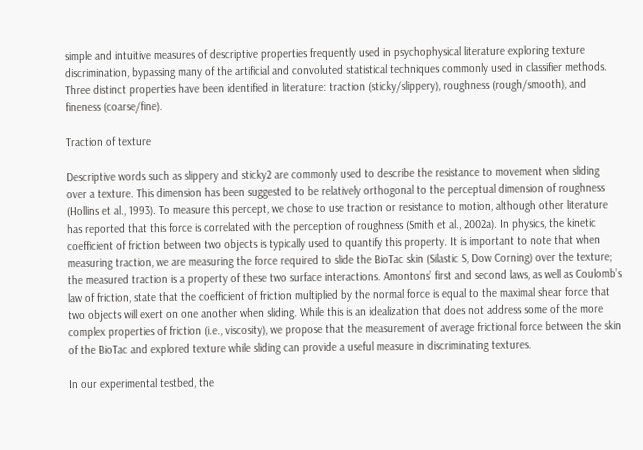simple and intuitive measures of descriptive properties frequently used in psychophysical literature exploring texture discrimination, bypassing many of the artificial and convoluted statistical techniques commonly used in classifier methods. Three distinct properties have been identified in literature: traction (sticky/slippery), roughness (rough/smooth), and fineness (coarse/fine).

Traction of texture

Descriptive words such as slippery and sticky2 are commonly used to describe the resistance to movement when sliding over a texture. This dimension has been suggested to be relatively orthogonal to the perceptual dimension of roughness (Hollins et al., 1993). To measure this percept, we chose to use traction or resistance to motion, although other literature has reported that this force is correlated with the perception of roughness (Smith et al., 2002a). In physics, the kinetic coefficient of friction between two objects is typically used to quantify this property. It is important to note that when measuring traction, we are measuring the force required to slide the BioTac skin (Silastic S, Dow Corning) over the texture; the measured traction is a property of these two surface interactions. Amontons’ first and second laws, as well as Coulomb’s law of friction, state that the coefficient of friction multiplied by the normal force is equal to the maximal shear force that two objects will exert on one another when sliding. While this is an idealization that does not address some of the more complex properties of friction (i.e., viscosity), we propose that the measurement of average frictional force between the skin of the BioTac and explored texture while sliding can provide a useful measure in discriminating textures.

In our experimental testbed, the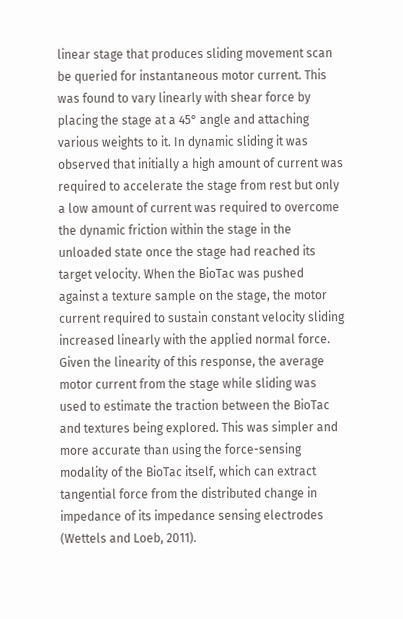linear stage that produces sliding movement scan be queried for instantaneous motor current. This was found to vary linearly with shear force by placing the stage at a 45° angle and attaching various weights to it. In dynamic sliding it was observed that initially a high amount of current was required to accelerate the stage from rest but only a low amount of current was required to overcome the dynamic friction within the stage in the unloaded state once the stage had reached its target velocity. When the BioTac was pushed against a texture sample on the stage, the motor current required to sustain constant velocity sliding increased linearly with the applied normal force. Given the linearity of this response, the average motor current from the stage while sliding was used to estimate the traction between the BioTac and textures being explored. This was simpler and more accurate than using the force-sensing modality of the BioTac itself, which can extract tangential force from the distributed change in impedance of its impedance sensing electrodes (Wettels and Loeb, 2011).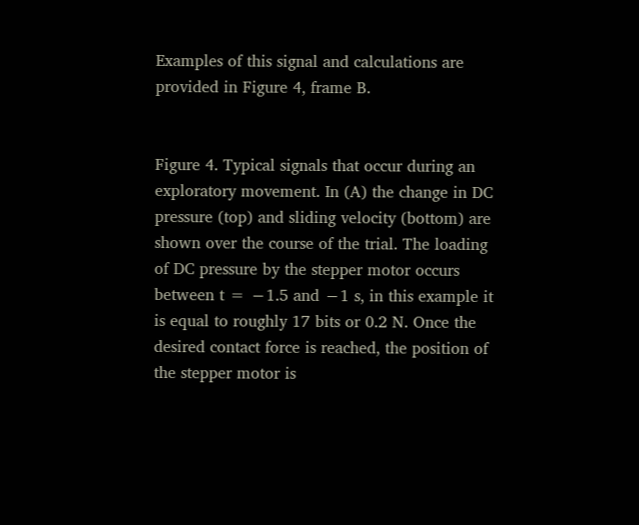Examples of this signal and calculations are provided in Figure 4, frame B.


Figure 4. Typical signals that occur during an exploratory movement. In (A) the change in DC pressure (top) and sliding velocity (bottom) are shown over the course of the trial. The loading of DC pressure by the stepper motor occurs between t = −1.5 and −1 s, in this example it is equal to roughly 17 bits or 0.2 N. Once the desired contact force is reached, the position of the stepper motor is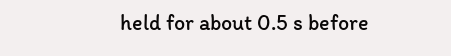held for about 0.5 s before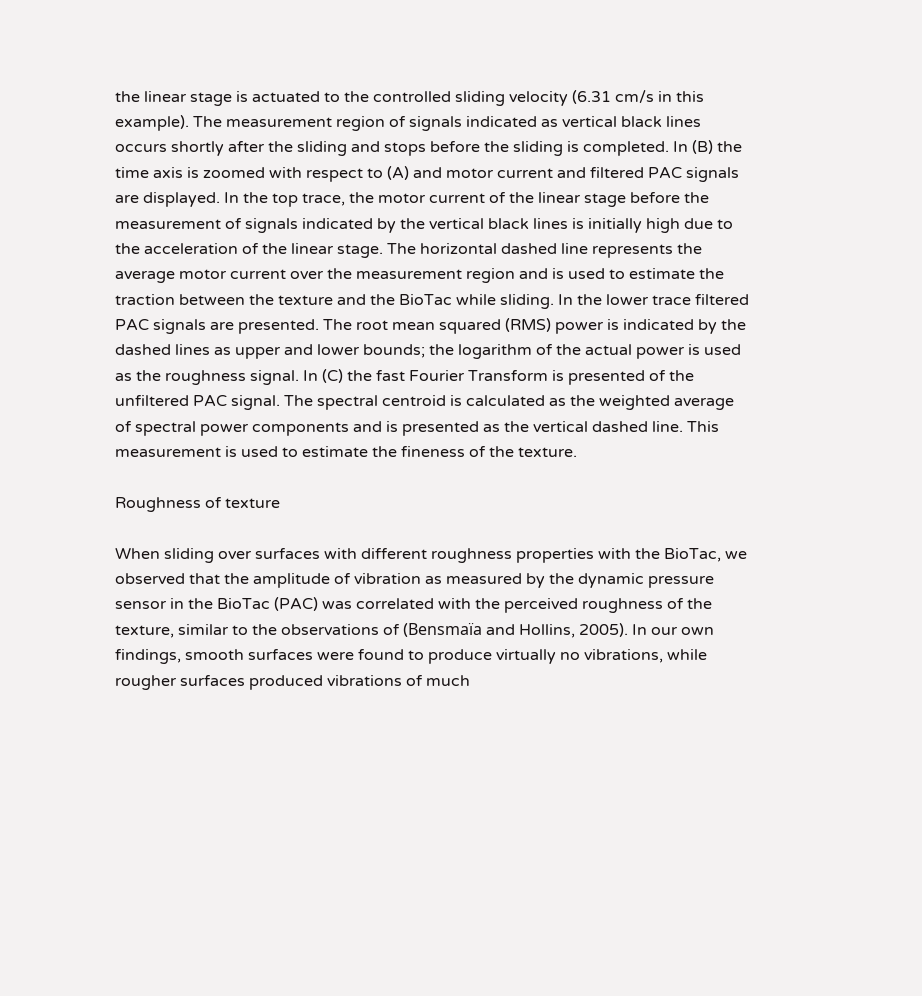the linear stage is actuated to the controlled sliding velocity (6.31 cm/s in this example). The measurement region of signals indicated as vertical black lines occurs shortly after the sliding and stops before the sliding is completed. In (B) the time axis is zoomed with respect to (A) and motor current and filtered PAC signals are displayed. In the top trace, the motor current of the linear stage before the measurement of signals indicated by the vertical black lines is initially high due to the acceleration of the linear stage. The horizontal dashed line represents the average motor current over the measurement region and is used to estimate the traction between the texture and the BioTac while sliding. In the lower trace filtered PAC signals are presented. The root mean squared (RMS) power is indicated by the dashed lines as upper and lower bounds; the logarithm of the actual power is used as the roughness signal. In (C) the fast Fourier Transform is presented of the unfiltered PAC signal. The spectral centroid is calculated as the weighted average of spectral power components and is presented as the vertical dashed line. This measurement is used to estimate the fineness of the texture.

Roughness of texture

When sliding over surfaces with different roughness properties with the BioTac, we observed that the amplitude of vibration as measured by the dynamic pressure sensor in the BioTac (PAC) was correlated with the perceived roughness of the texture, similar to the observations of (Bensmaïa and Hollins, 2005). In our own findings, smooth surfaces were found to produce virtually no vibrations, while rougher surfaces produced vibrations of much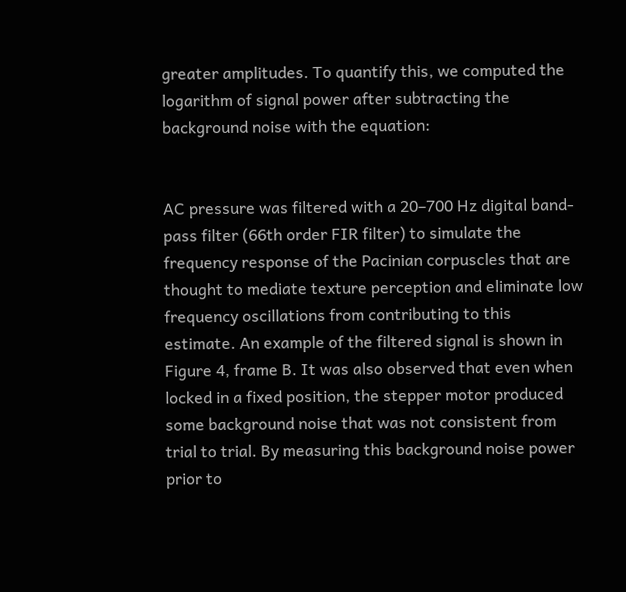greater amplitudes. To quantify this, we computed the logarithm of signal power after subtracting the background noise with the equation:


AC pressure was filtered with a 20–700 Hz digital band-pass filter (66th order FIR filter) to simulate the frequency response of the Pacinian corpuscles that are thought to mediate texture perception and eliminate low frequency oscillations from contributing to this estimate. An example of the filtered signal is shown in Figure 4, frame B. It was also observed that even when locked in a fixed position, the stepper motor produced some background noise that was not consistent from trial to trial. By measuring this background noise power prior to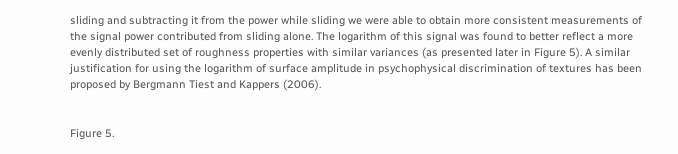sliding and subtracting it from the power while sliding we were able to obtain more consistent measurements of the signal power contributed from sliding alone. The logarithm of this signal was found to better reflect a more evenly distributed set of roughness properties with similar variances (as presented later in Figure 5). A similar justification for using the logarithm of surface amplitude in psychophysical discrimination of textures has been proposed by Bergmann Tiest and Kappers (2006).


Figure 5.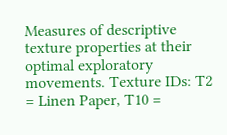Measures of descriptive texture properties at their optimal exploratory movements. Texture IDs: T2 = Linen Paper, T10 =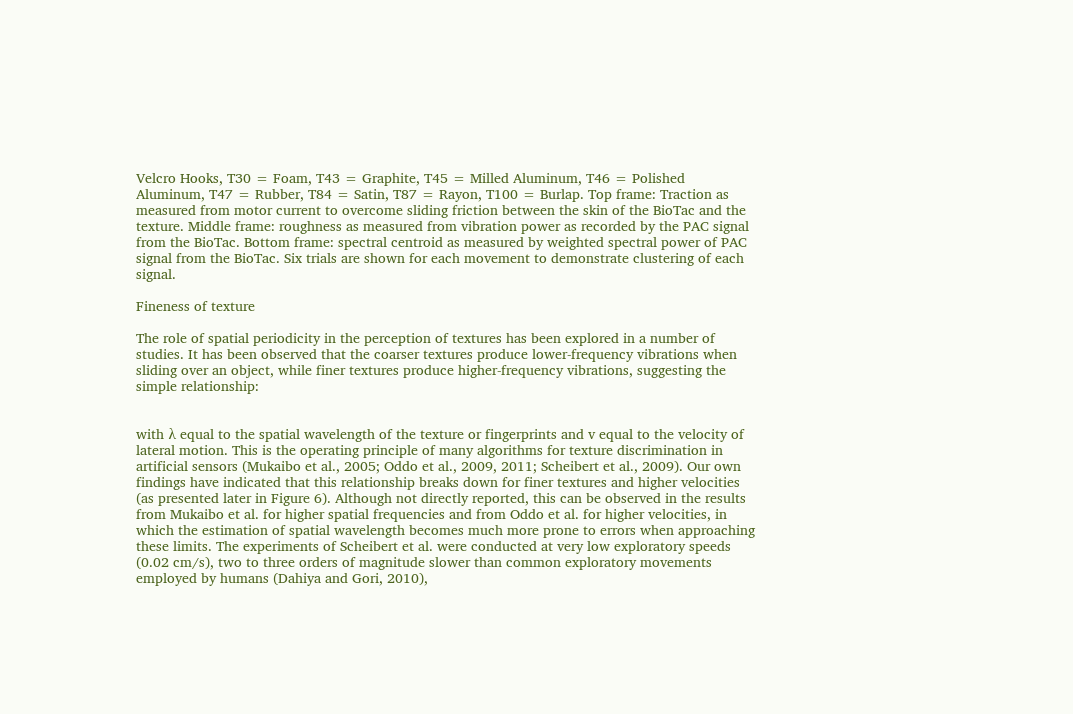Velcro Hooks, T30 = Foam, T43 = Graphite, T45 = Milled Aluminum, T46 = Polished Aluminum, T47 = Rubber, T84 = Satin, T87 = Rayon, T100 = Burlap. Top frame: Traction as measured from motor current to overcome sliding friction between the skin of the BioTac and the texture. Middle frame: roughness as measured from vibration power as recorded by the PAC signal from the BioTac. Bottom frame: spectral centroid as measured by weighted spectral power of PAC signal from the BioTac. Six trials are shown for each movement to demonstrate clustering of each signal.

Fineness of texture

The role of spatial periodicity in the perception of textures has been explored in a number of studies. It has been observed that the coarser textures produce lower-frequency vibrations when sliding over an object, while finer textures produce higher-frequency vibrations, suggesting the simple relationship:


with λ equal to the spatial wavelength of the texture or fingerprints and v equal to the velocity of lateral motion. This is the operating principle of many algorithms for texture discrimination in artificial sensors (Mukaibo et al., 2005; Oddo et al., 2009, 2011; Scheibert et al., 2009). Our own findings have indicated that this relationship breaks down for finer textures and higher velocities (as presented later in Figure 6). Although not directly reported, this can be observed in the results from Mukaibo et al. for higher spatial frequencies and from Oddo et al. for higher velocities, in which the estimation of spatial wavelength becomes much more prone to errors when approaching these limits. The experiments of Scheibert et al. were conducted at very low exploratory speeds (0.02 cm/s), two to three orders of magnitude slower than common exploratory movements employed by humans (Dahiya and Gori, 2010),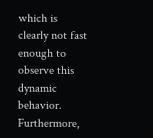which is clearly not fast enough to observe this dynamic behavior. Furthermore,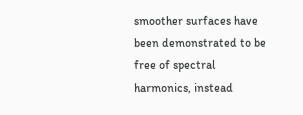smoother surfaces have been demonstrated to be free of spectral harmonics, instead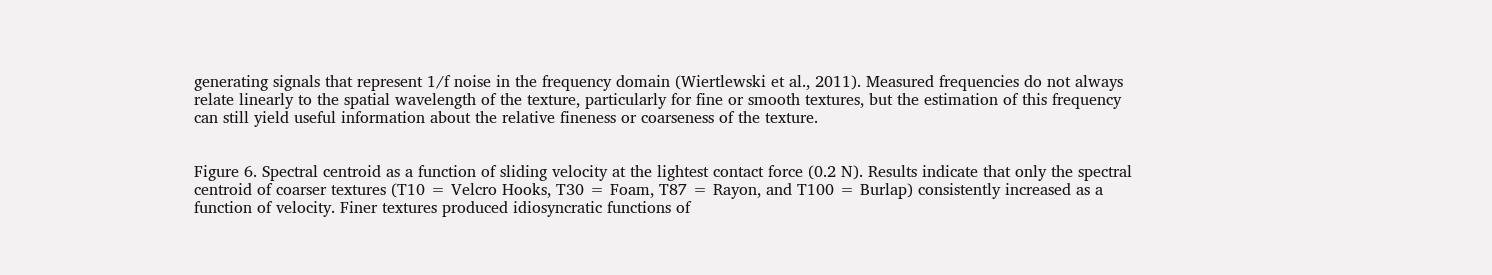generating signals that represent 1/f noise in the frequency domain (Wiertlewski et al., 2011). Measured frequencies do not always relate linearly to the spatial wavelength of the texture, particularly for fine or smooth textures, but the estimation of this frequency can still yield useful information about the relative fineness or coarseness of the texture.


Figure 6. Spectral centroid as a function of sliding velocity at the lightest contact force (0.2 N). Results indicate that only the spectral centroid of coarser textures (T10 = Velcro Hooks, T30 = Foam, T87 = Rayon, and T100 = Burlap) consistently increased as a function of velocity. Finer textures produced idiosyncratic functions of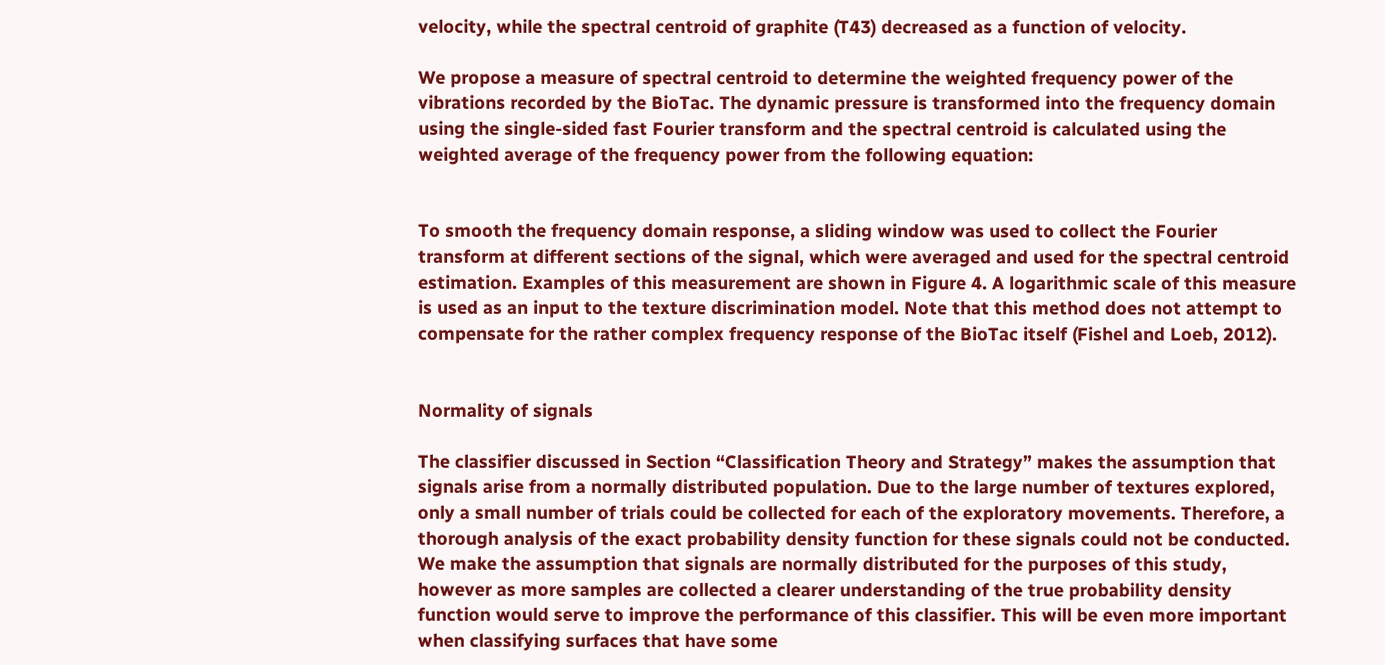velocity, while the spectral centroid of graphite (T43) decreased as a function of velocity.

We propose a measure of spectral centroid to determine the weighted frequency power of the vibrations recorded by the BioTac. The dynamic pressure is transformed into the frequency domain using the single-sided fast Fourier transform and the spectral centroid is calculated using the weighted average of the frequency power from the following equation:


To smooth the frequency domain response, a sliding window was used to collect the Fourier transform at different sections of the signal, which were averaged and used for the spectral centroid estimation. Examples of this measurement are shown in Figure 4. A logarithmic scale of this measure is used as an input to the texture discrimination model. Note that this method does not attempt to compensate for the rather complex frequency response of the BioTac itself (Fishel and Loeb, 2012).


Normality of signals

The classifier discussed in Section “Classification Theory and Strategy” makes the assumption that signals arise from a normally distributed population. Due to the large number of textures explored, only a small number of trials could be collected for each of the exploratory movements. Therefore, a thorough analysis of the exact probability density function for these signals could not be conducted. We make the assumption that signals are normally distributed for the purposes of this study, however as more samples are collected a clearer understanding of the true probability density function would serve to improve the performance of this classifier. This will be even more important when classifying surfaces that have some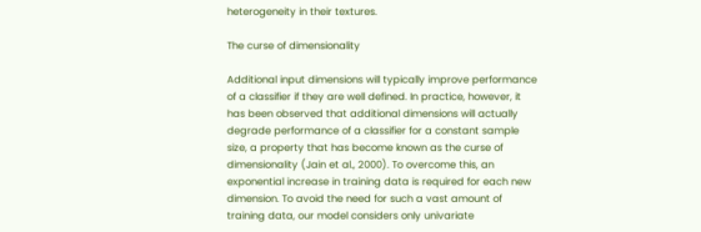heterogeneity in their textures.

The curse of dimensionality

Additional input dimensions will typically improve performance of a classifier if they are well defined. In practice, however, it has been observed that additional dimensions will actually degrade performance of a classifier for a constant sample size, a property that has become known as the curse of dimensionality (Jain et al., 2000). To overcome this, an exponential increase in training data is required for each new dimension. To avoid the need for such a vast amount of training data, our model considers only univariate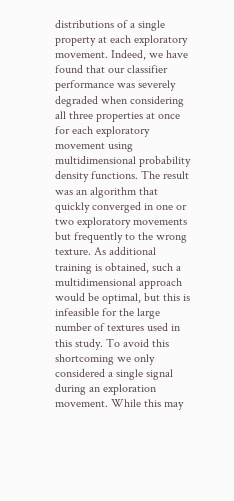distributions of a single property at each exploratory movement. Indeed, we have found that our classifier performance was severely degraded when considering all three properties at once for each exploratory movement using multidimensional probability density functions. The result was an algorithm that quickly converged in one or two exploratory movements but frequently to the wrong texture. As additional training is obtained, such a multidimensional approach would be optimal, but this is infeasible for the large number of textures used in this study. To avoid this shortcoming we only considered a single signal during an exploration movement. While this may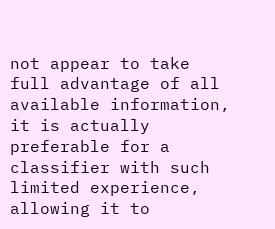not appear to take full advantage of all available information, it is actually preferable for a classifier with such limited experience, allowing it to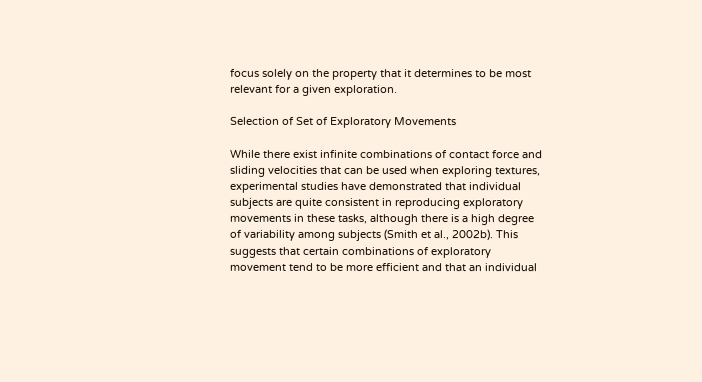focus solely on the property that it determines to be most relevant for a given exploration.

Selection of Set of Exploratory Movements

While there exist infinite combinations of contact force and sliding velocities that can be used when exploring textures, experimental studies have demonstrated that individual subjects are quite consistent in reproducing exploratory movements in these tasks, although there is a high degree of variability among subjects (Smith et al., 2002b). This suggests that certain combinations of exploratory movement tend to be more efficient and that an individual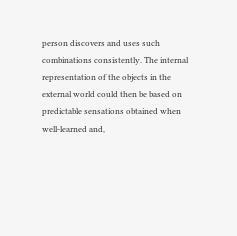person discovers and uses such combinations consistently. The internal representation of the objects in the external world could then be based on predictable sensations obtained when well-learned and,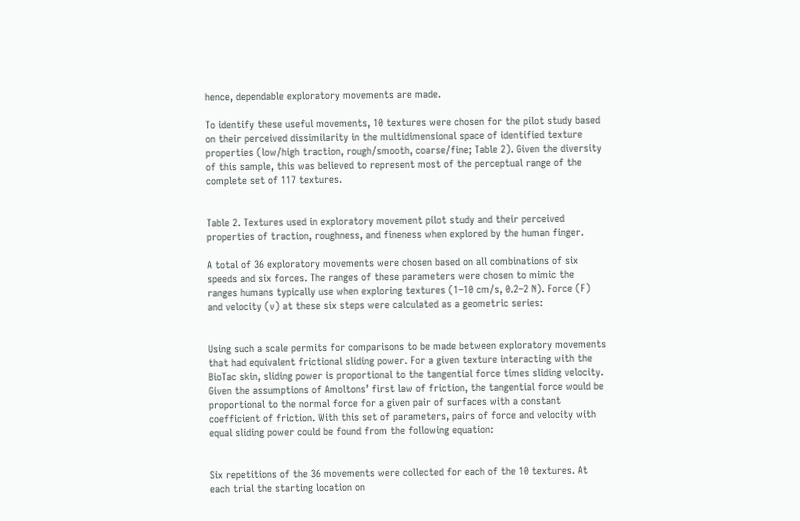hence, dependable exploratory movements are made.

To identify these useful movements, 10 textures were chosen for the pilot study based on their perceived dissimilarity in the multidimensional space of identified texture properties (low/high traction, rough/smooth, coarse/fine; Table 2). Given the diversity of this sample, this was believed to represent most of the perceptual range of the complete set of 117 textures.


Table 2. Textures used in exploratory movement pilot study and their perceived properties of traction, roughness, and fineness when explored by the human finger.

A total of 36 exploratory movements were chosen based on all combinations of six speeds and six forces. The ranges of these parameters were chosen to mimic the ranges humans typically use when exploring textures (1–10 cm/s, 0.2–2 N). Force (F) and velocity (v) at these six steps were calculated as a geometric series:


Using such a scale permits for comparisons to be made between exploratory movements that had equivalent frictional sliding power. For a given texture interacting with the BioTac skin, sliding power is proportional to the tangential force times sliding velocity. Given the assumptions of Amoltons’ first law of friction, the tangential force would be proportional to the normal force for a given pair of surfaces with a constant coefficient of friction. With this set of parameters, pairs of force and velocity with equal sliding power could be found from the following equation:


Six repetitions of the 36 movements were collected for each of the 10 textures. At each trial the starting location on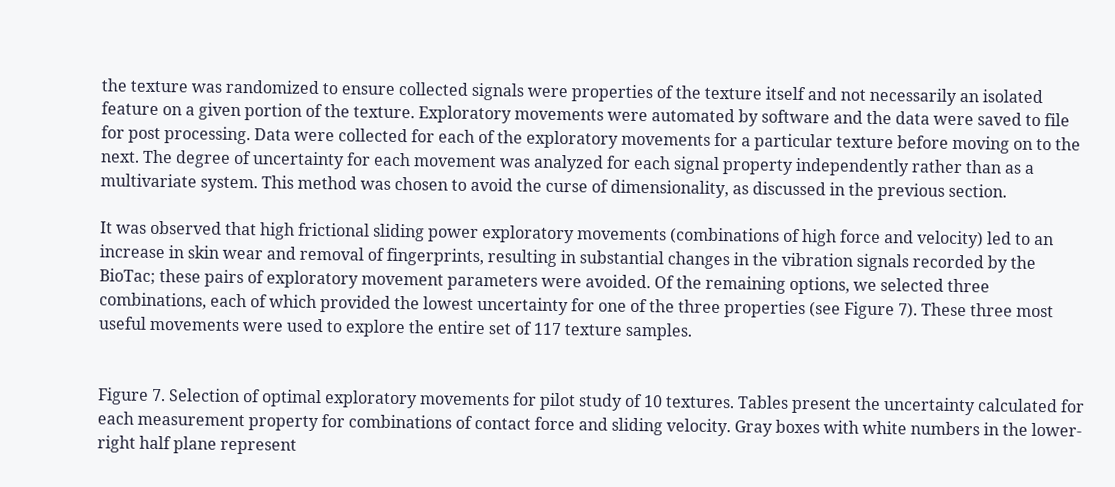the texture was randomized to ensure collected signals were properties of the texture itself and not necessarily an isolated feature on a given portion of the texture. Exploratory movements were automated by software and the data were saved to file for post processing. Data were collected for each of the exploratory movements for a particular texture before moving on to the next. The degree of uncertainty for each movement was analyzed for each signal property independently rather than as a multivariate system. This method was chosen to avoid the curse of dimensionality, as discussed in the previous section.

It was observed that high frictional sliding power exploratory movements (combinations of high force and velocity) led to an increase in skin wear and removal of fingerprints, resulting in substantial changes in the vibration signals recorded by the BioTac; these pairs of exploratory movement parameters were avoided. Of the remaining options, we selected three combinations, each of which provided the lowest uncertainty for one of the three properties (see Figure 7). These three most useful movements were used to explore the entire set of 117 texture samples.


Figure 7. Selection of optimal exploratory movements for pilot study of 10 textures. Tables present the uncertainty calculated for each measurement property for combinations of contact force and sliding velocity. Gray boxes with white numbers in the lower-right half plane represent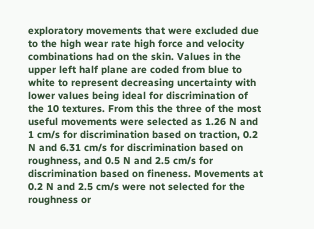exploratory movements that were excluded due to the high wear rate high force and velocity combinations had on the skin. Values in the upper left half plane are coded from blue to white to represent decreasing uncertainty with lower values being ideal for discrimination of the 10 textures. From this the three of the most useful movements were selected as 1.26 N and 1 cm/s for discrimination based on traction, 0.2 N and 6.31 cm/s for discrimination based on roughness, and 0.5 N and 2.5 cm/s for discrimination based on fineness. Movements at 0.2 N and 2.5 cm/s were not selected for the roughness or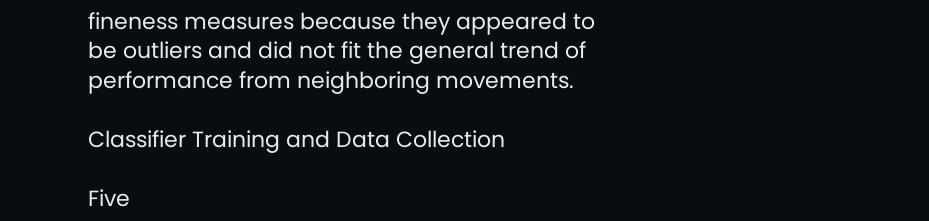fineness measures because they appeared to be outliers and did not fit the general trend of performance from neighboring movements.

Classifier Training and Data Collection

Five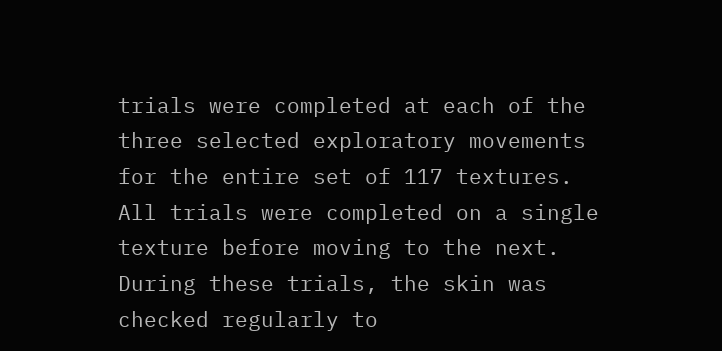trials were completed at each of the three selected exploratory movements for the entire set of 117 textures. All trials were completed on a single texture before moving to the next. During these trials, the skin was checked regularly to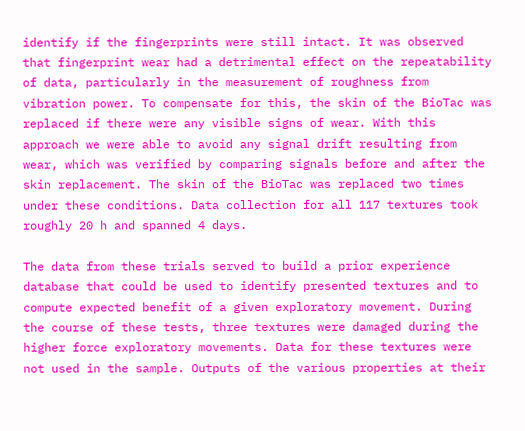identify if the fingerprints were still intact. It was observed that fingerprint wear had a detrimental effect on the repeatability of data, particularly in the measurement of roughness from vibration power. To compensate for this, the skin of the BioTac was replaced if there were any visible signs of wear. With this approach we were able to avoid any signal drift resulting from wear, which was verified by comparing signals before and after the skin replacement. The skin of the BioTac was replaced two times under these conditions. Data collection for all 117 textures took roughly 20 h and spanned 4 days.

The data from these trials served to build a prior experience database that could be used to identify presented textures and to compute expected benefit of a given exploratory movement. During the course of these tests, three textures were damaged during the higher force exploratory movements. Data for these textures were not used in the sample. Outputs of the various properties at their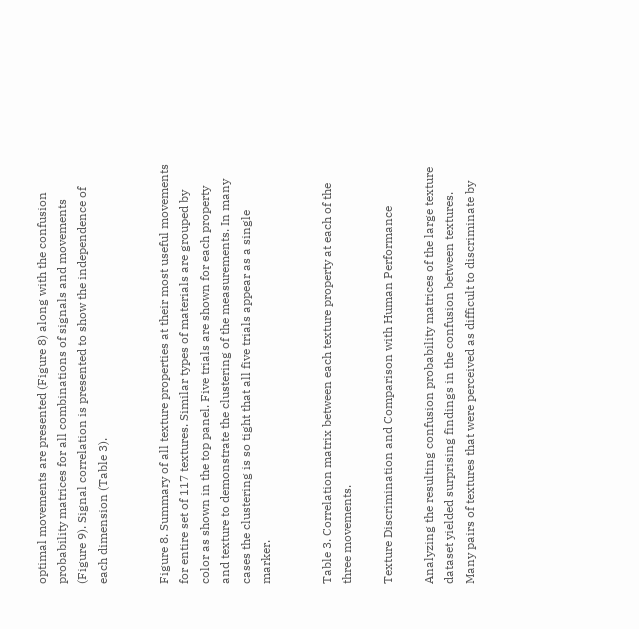optimal movements are presented (Figure 8) along with the confusion probability matrices for all combinations of signals and movements (Figure 9). Signal correlation is presented to show the independence of each dimension (Table 3).


Figure 8. Summary of all texture properties at their most useful movements for entire set of 117 textures. Similar types of materials are grouped by color as shown in the top panel. Five trials are shown for each property and texture to demonstrate the clustering of the measurements. In many cases the clustering is so tight that all five trials appear as a single marker.


Table 3. Correlation matrix between each texture property at each of the three movements.

Texture Discrimination and Comparison with Human Performance

Analyzing the resulting confusion probability matrices of the large texture dataset yielded surprising findings in the confusion between textures. Many pairs of textures that were perceived as difficult to discriminate by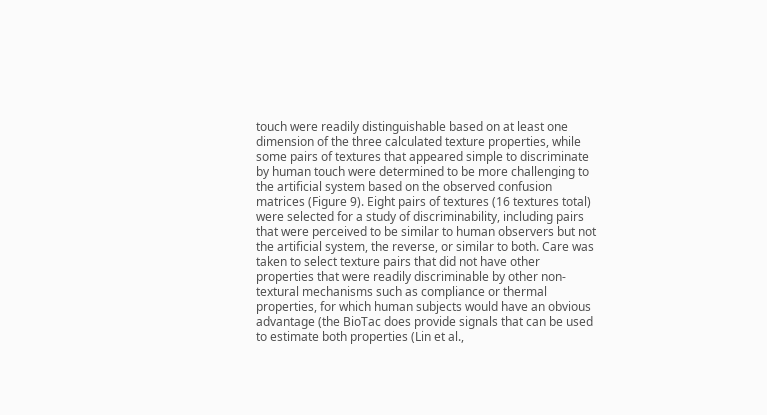touch were readily distinguishable based on at least one dimension of the three calculated texture properties, while some pairs of textures that appeared simple to discriminate by human touch were determined to be more challenging to the artificial system based on the observed confusion matrices (Figure 9). Eight pairs of textures (16 textures total) were selected for a study of discriminability, including pairs that were perceived to be similar to human observers but not the artificial system, the reverse, or similar to both. Care was taken to select texture pairs that did not have other properties that were readily discriminable by other non-textural mechanisms such as compliance or thermal properties, for which human subjects would have an obvious advantage (the BioTac does provide signals that can be used to estimate both properties (Lin et al.,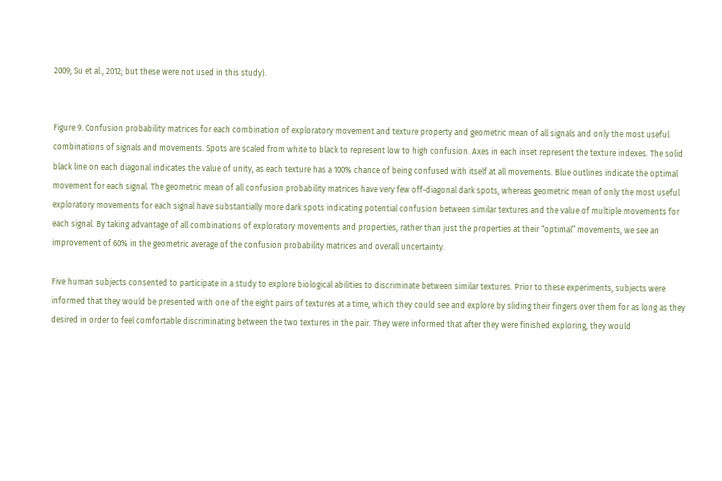2009; Su et al., 2012; but these were not used in this study).


Figure 9. Confusion probability matrices for each combination of exploratory movement and texture property and geometric mean of all signals and only the most useful combinations of signals and movements. Spots are scaled from white to black to represent low to high confusion. Axes in each inset represent the texture indexes. The solid black line on each diagonal indicates the value of unity, as each texture has a 100% chance of being confused with itself at all movements. Blue outlines indicate the optimal movement for each signal. The geometric mean of all confusion probability matrices have very few off-diagonal dark spots, whereas geometric mean of only the most useful exploratory movements for each signal have substantially more dark spots indicating potential confusion between similar textures and the value of multiple movements for each signal. By taking advantage of all combinations of exploratory movements and properties, rather than just the properties at their “optimal” movements, we see an improvement of 60% in the geometric average of the confusion probability matrices and overall uncertainty.

Five human subjects consented to participate in a study to explore biological abilities to discriminate between similar textures. Prior to these experiments, subjects were informed that they would be presented with one of the eight pairs of textures at a time, which they could see and explore by sliding their fingers over them for as long as they desired in order to feel comfortable discriminating between the two textures in the pair. They were informed that after they were finished exploring, they would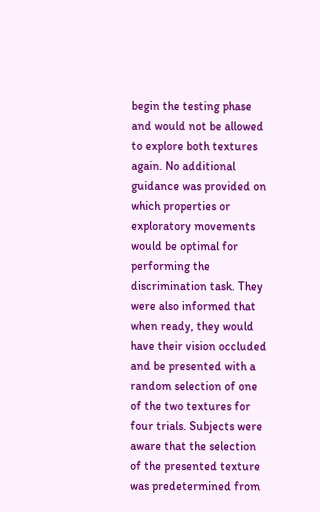begin the testing phase and would not be allowed to explore both textures again. No additional guidance was provided on which properties or exploratory movements would be optimal for performing the discrimination task. They were also informed that when ready, they would have their vision occluded and be presented with a random selection of one of the two textures for four trials. Subjects were aware that the selection of the presented texture was predetermined from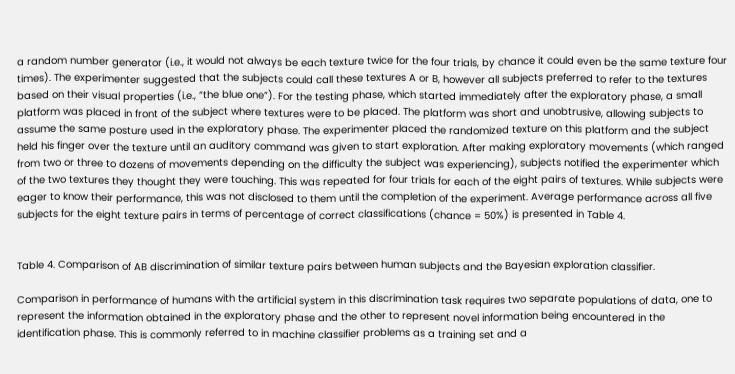a random number generator (i.e., it would not always be each texture twice for the four trials, by chance it could even be the same texture four times). The experimenter suggested that the subjects could call these textures A or B, however all subjects preferred to refer to the textures based on their visual properties (i.e., “the blue one”). For the testing phase, which started immediately after the exploratory phase, a small platform was placed in front of the subject where textures were to be placed. The platform was short and unobtrusive, allowing subjects to assume the same posture used in the exploratory phase. The experimenter placed the randomized texture on this platform and the subject held his finger over the texture until an auditory command was given to start exploration. After making exploratory movements (which ranged from two or three to dozens of movements depending on the difficulty the subject was experiencing), subjects notified the experimenter which of the two textures they thought they were touching. This was repeated for four trials for each of the eight pairs of textures. While subjects were eager to know their performance, this was not disclosed to them until the completion of the experiment. Average performance across all five subjects for the eight texture pairs in terms of percentage of correct classifications (chance = 50%) is presented in Table 4.


Table 4. Comparison of AB discrimination of similar texture pairs between human subjects and the Bayesian exploration classifier.

Comparison in performance of humans with the artificial system in this discrimination task requires two separate populations of data, one to represent the information obtained in the exploratory phase and the other to represent novel information being encountered in the identification phase. This is commonly referred to in machine classifier problems as a training set and a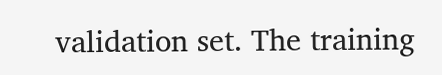validation set. The training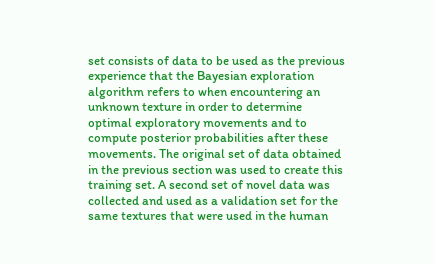set consists of data to be used as the previous experience that the Bayesian exploration algorithm refers to when encountering an unknown texture in order to determine optimal exploratory movements and to compute posterior probabilities after these movements. The original set of data obtained in the previous section was used to create this training set. A second set of novel data was collected and used as a validation set for the same textures that were used in the human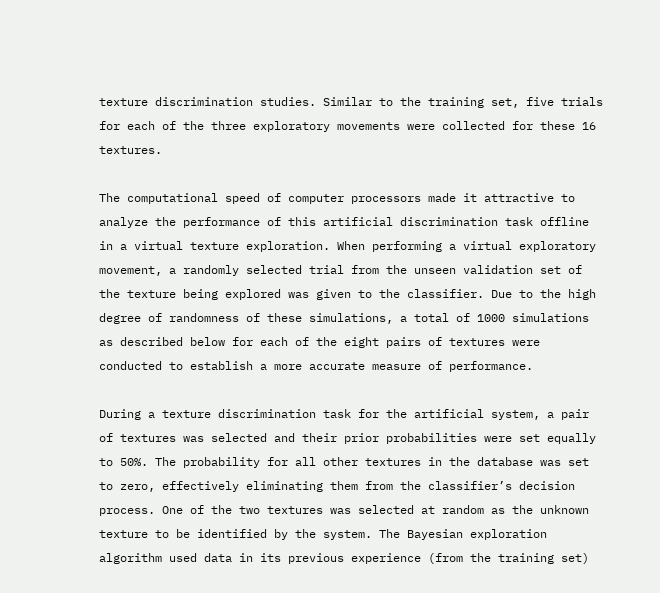texture discrimination studies. Similar to the training set, five trials for each of the three exploratory movements were collected for these 16 textures.

The computational speed of computer processors made it attractive to analyze the performance of this artificial discrimination task offline in a virtual texture exploration. When performing a virtual exploratory movement, a randomly selected trial from the unseen validation set of the texture being explored was given to the classifier. Due to the high degree of randomness of these simulations, a total of 1000 simulations as described below for each of the eight pairs of textures were conducted to establish a more accurate measure of performance.

During a texture discrimination task for the artificial system, a pair of textures was selected and their prior probabilities were set equally to 50%. The probability for all other textures in the database was set to zero, effectively eliminating them from the classifier’s decision process. One of the two textures was selected at random as the unknown texture to be identified by the system. The Bayesian exploration algorithm used data in its previous experience (from the training set)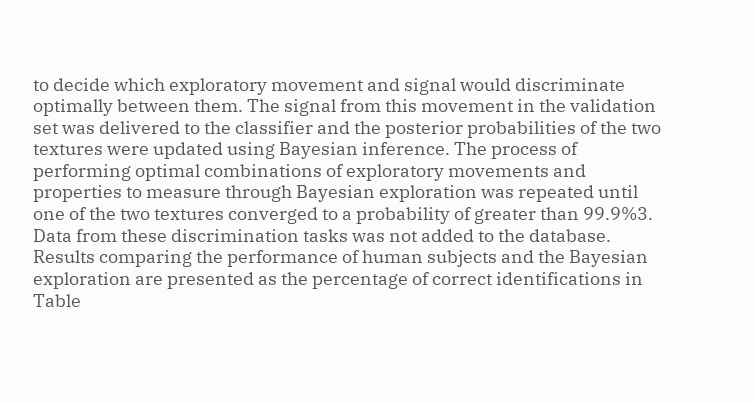to decide which exploratory movement and signal would discriminate optimally between them. The signal from this movement in the validation set was delivered to the classifier and the posterior probabilities of the two textures were updated using Bayesian inference. The process of performing optimal combinations of exploratory movements and properties to measure through Bayesian exploration was repeated until one of the two textures converged to a probability of greater than 99.9%3. Data from these discrimination tasks was not added to the database. Results comparing the performance of human subjects and the Bayesian exploration are presented as the percentage of correct identifications in Table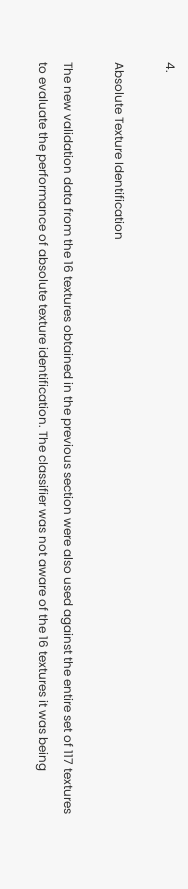4.

Absolute Texture Identification

The new validation data from the 16 textures obtained in the previous section were also used against the entire set of 117 textures to evaluate the performance of absolute texture identification. The classifier was not aware of the 16 textures it was being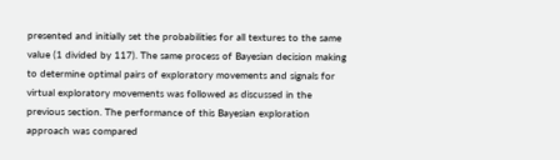presented and initially set the probabilities for all textures to the same value (1 divided by 117). The same process of Bayesian decision making to determine optimal pairs of exploratory movements and signals for virtual exploratory movements was followed as discussed in the previous section. The performance of this Bayesian exploration approach was compared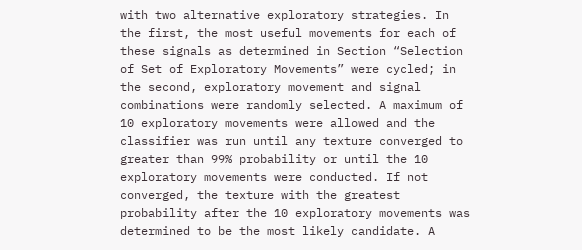with two alternative exploratory strategies. In the first, the most useful movements for each of these signals as determined in Section “Selection of Set of Exploratory Movements” were cycled; in the second, exploratory movement and signal combinations were randomly selected. A maximum of 10 exploratory movements were allowed and the classifier was run until any texture converged to greater than 99% probability or until the 10 exploratory movements were conducted. If not converged, the texture with the greatest probability after the 10 exploratory movements was determined to be the most likely candidate. A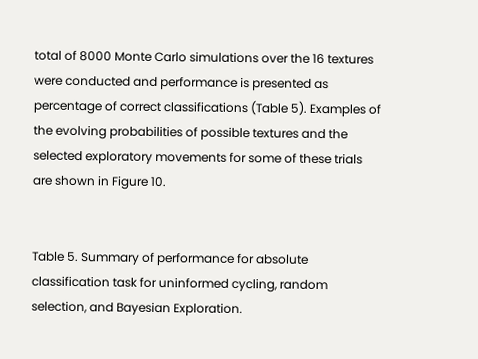total of 8000 Monte Carlo simulations over the 16 textures were conducted and performance is presented as percentage of correct classifications (Table 5). Examples of the evolving probabilities of possible textures and the selected exploratory movements for some of these trials are shown in Figure 10.


Table 5. Summary of performance for absolute classification task for uninformed cycling, random selection, and Bayesian Exploration.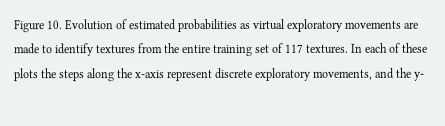Figure 10. Evolution of estimated probabilities as virtual exploratory movements are made to identify textures from the entire training set of 117 textures. In each of these plots the steps along the x-axis represent discrete exploratory movements, and the y-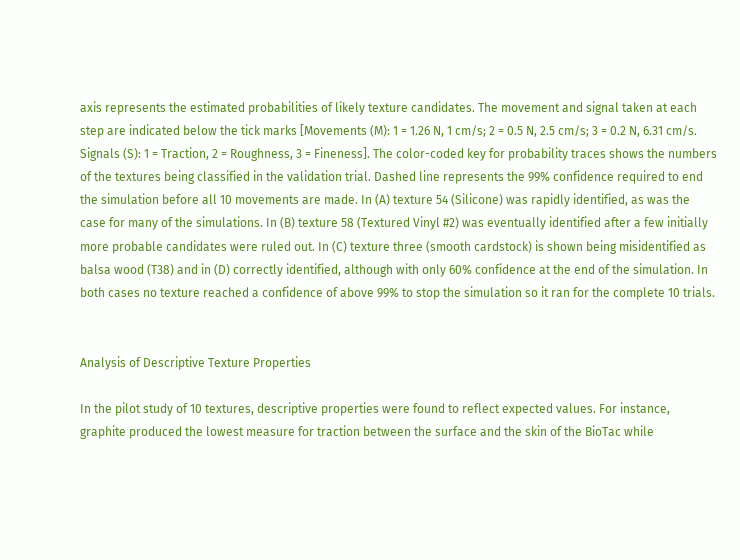axis represents the estimated probabilities of likely texture candidates. The movement and signal taken at each step are indicated below the tick marks [Movements (M): 1 = 1.26 N, 1 cm/s; 2 = 0.5 N, 2.5 cm/s; 3 = 0.2 N, 6.31 cm/s. Signals (S): 1 = Traction, 2 = Roughness, 3 = Fineness]. The color-coded key for probability traces shows the numbers of the textures being classified in the validation trial. Dashed line represents the 99% confidence required to end the simulation before all 10 movements are made. In (A) texture 54 (Silicone) was rapidly identified, as was the case for many of the simulations. In (B) texture 58 (Textured Vinyl #2) was eventually identified after a few initially more probable candidates were ruled out. In (C) texture three (smooth cardstock) is shown being misidentified as balsa wood (T38) and in (D) correctly identified, although with only 60% confidence at the end of the simulation. In both cases no texture reached a confidence of above 99% to stop the simulation so it ran for the complete 10 trials.


Analysis of Descriptive Texture Properties

In the pilot study of 10 textures, descriptive properties were found to reflect expected values. For instance, graphite produced the lowest measure for traction between the surface and the skin of the BioTac while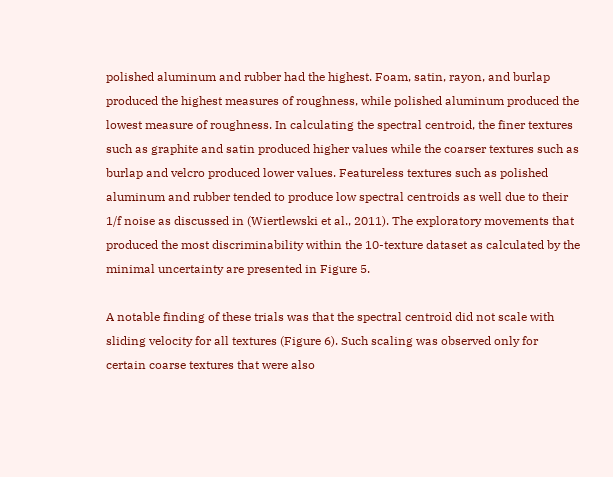polished aluminum and rubber had the highest. Foam, satin, rayon, and burlap produced the highest measures of roughness, while polished aluminum produced the lowest measure of roughness. In calculating the spectral centroid, the finer textures such as graphite and satin produced higher values while the coarser textures such as burlap and velcro produced lower values. Featureless textures such as polished aluminum and rubber tended to produce low spectral centroids as well due to their 1/f noise as discussed in (Wiertlewski et al., 2011). The exploratory movements that produced the most discriminability within the 10-texture dataset as calculated by the minimal uncertainty are presented in Figure 5.

A notable finding of these trials was that the spectral centroid did not scale with sliding velocity for all textures (Figure 6). Such scaling was observed only for certain coarse textures that were also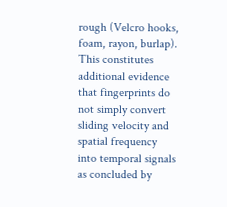rough (Velcro hooks, foam, rayon, burlap). This constitutes additional evidence that fingerprints do not simply convert sliding velocity and spatial frequency into temporal signals as concluded by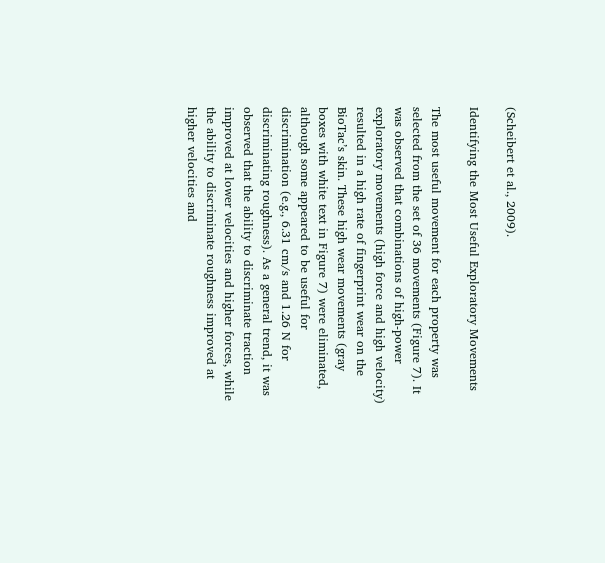(Scheibert et al., 2009).

Identifying the Most Useful Exploratory Movements

The most useful movement for each property was selected from the set of 36 movements (Figure 7). It was observed that combinations of high-power exploratory movements (high force and high velocity) resulted in a high rate of fingerprint wear on the BioTac’s skin. These high wear movements (gray boxes with white text in Figure 7) were eliminated, although some appeared to be useful for discrimination (e.g., 6.31 cm/s and 1.26 N for discriminating roughness). As a general trend, it was observed that the ability to discriminate traction improved at lower velocities and higher forces, while the ability to discriminate roughness improved at higher velocities and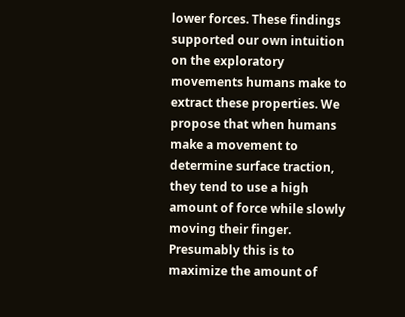lower forces. These findings supported our own intuition on the exploratory movements humans make to extract these properties. We propose that when humans make a movement to determine surface traction, they tend to use a high amount of force while slowly moving their finger. Presumably this is to maximize the amount of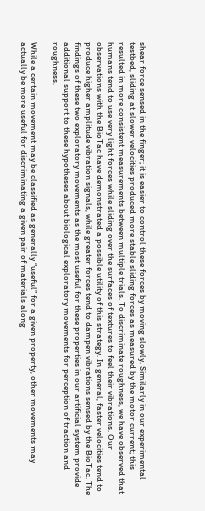shear force sensed in the finger; it is easier to control these forces by moving slowly. Similarly in our experimental testbed, sliding at slower velocities produced more stable sliding forces as measured by the motor current; this resulted in more consistent measurements between multiple trials. To discriminate roughness, we have observed that humans tend to use very light forces while sliding over the surfaces of textures to feel their vibrations. Our observations with the BioTac have demonstrated a possible utility of this strategy. In general, faster velocities tend to produce higher amplitude vibration signals, while greater forces tend to dampen vibrations sensed by the BioTac. The findings of these two exploratory movements as the most useful for these properties in our artificial system provide additional support to these hypotheses about biological exploratory movements for perception of traction and roughness.

While a certain movement may be classified as generally “useful” for a given property, other movements may actually be more useful for discriminating a given pair of materials along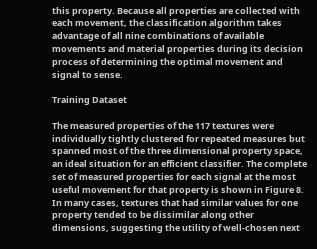this property. Because all properties are collected with each movement, the classification algorithm takes advantage of all nine combinations of available movements and material properties during its decision process of determining the optimal movement and signal to sense.

Training Dataset

The measured properties of the 117 textures were individually tightly clustered for repeated measures but spanned most of the three dimensional property space, an ideal situation for an efficient classifier. The complete set of measured properties for each signal at the most useful movement for that property is shown in Figure 8. In many cases, textures that had similar values for one property tended to be dissimilar along other dimensions, suggesting the utility of well-chosen next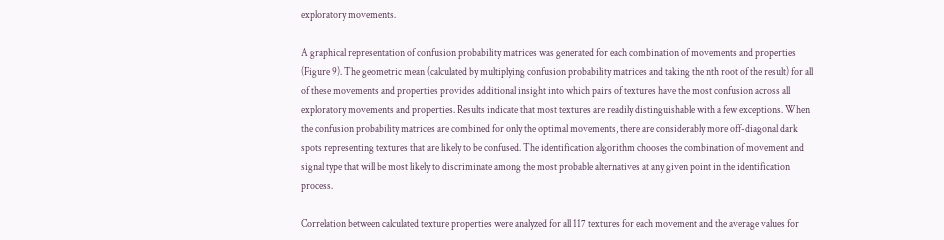exploratory movements.

A graphical representation of confusion probability matrices was generated for each combination of movements and properties (Figure 9). The geometric mean (calculated by multiplying confusion probability matrices and taking the nth root of the result) for all of these movements and properties provides additional insight into which pairs of textures have the most confusion across all exploratory movements and properties. Results indicate that most textures are readily distinguishable with a few exceptions. When the confusion probability matrices are combined for only the optimal movements, there are considerably more off-diagonal dark spots representing textures that are likely to be confused. The identification algorithm chooses the combination of movement and signal type that will be most likely to discriminate among the most probable alternatives at any given point in the identification process.

Correlation between calculated texture properties were analyzed for all 117 textures for each movement and the average values for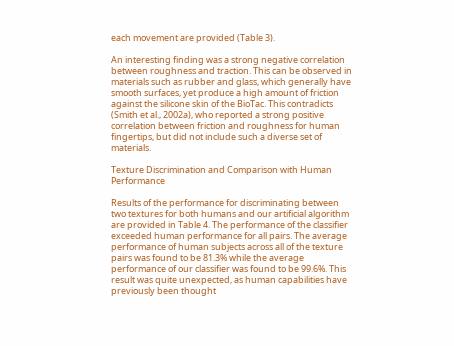each movement are provided (Table 3).

An interesting finding was a strong negative correlation between roughness and traction. This can be observed in materials such as rubber and glass, which generally have smooth surfaces, yet produce a high amount of friction against the silicone skin of the BioTac. This contradicts (Smith et al., 2002a), who reported a strong positive correlation between friction and roughness for human fingertips, but did not include such a diverse set of materials.

Texture Discrimination and Comparison with Human Performance

Results of the performance for discriminating between two textures for both humans and our artificial algorithm are provided in Table 4. The performance of the classifier exceeded human performance for all pairs. The average performance of human subjects across all of the texture pairs was found to be 81.3% while the average performance of our classifier was found to be 99.6%. This result was quite unexpected, as human capabilities have previously been thought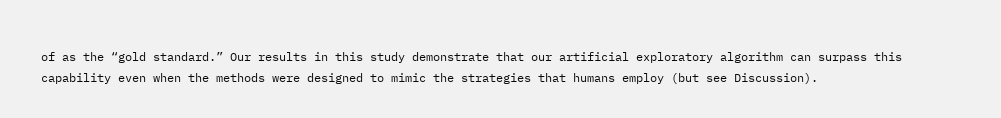of as the “gold standard.” Our results in this study demonstrate that our artificial exploratory algorithm can surpass this capability even when the methods were designed to mimic the strategies that humans employ (but see Discussion).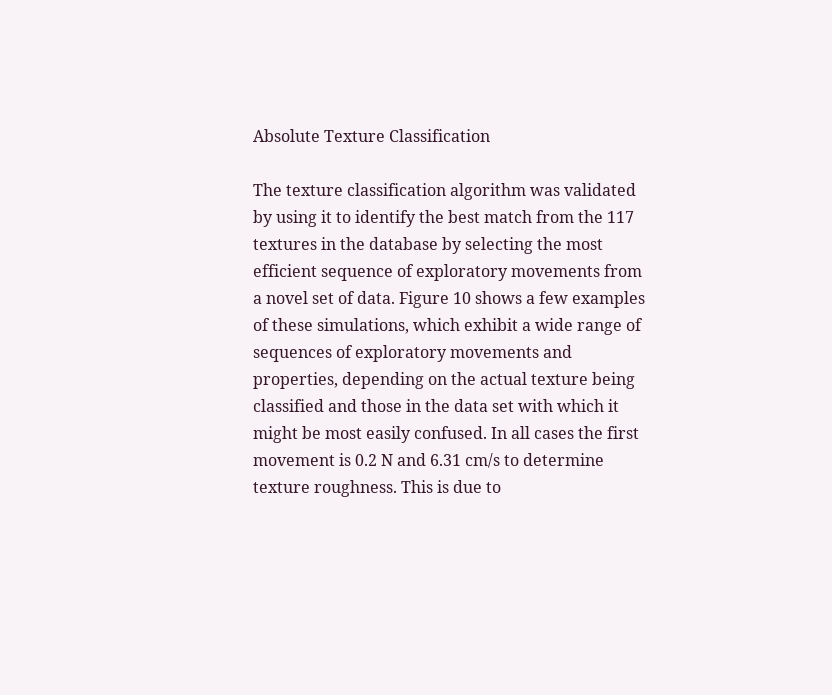Absolute Texture Classification

The texture classification algorithm was validated by using it to identify the best match from the 117 textures in the database by selecting the most efficient sequence of exploratory movements from a novel set of data. Figure 10 shows a few examples of these simulations, which exhibit a wide range of sequences of exploratory movements and properties, depending on the actual texture being classified and those in the data set with which it might be most easily confused. In all cases the first movement is 0.2 N and 6.31 cm/s to determine texture roughness. This is due to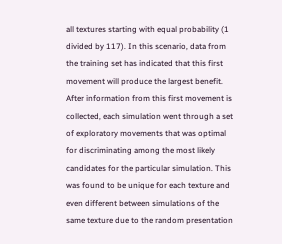all textures starting with equal probability (1 divided by 117). In this scenario, data from the training set has indicated that this first movement will produce the largest benefit. After information from this first movement is collected, each simulation went through a set of exploratory movements that was optimal for discriminating among the most likely candidates for the particular simulation. This was found to be unique for each texture and even different between simulations of the same texture due to the random presentation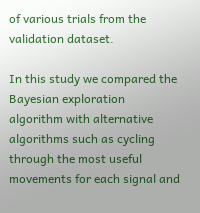of various trials from the validation dataset.

In this study we compared the Bayesian exploration algorithm with alternative algorithms such as cycling through the most useful movements for each signal and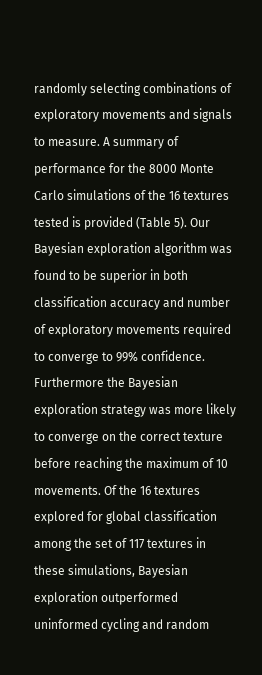randomly selecting combinations of exploratory movements and signals to measure. A summary of performance for the 8000 Monte Carlo simulations of the 16 textures tested is provided (Table 5). Our Bayesian exploration algorithm was found to be superior in both classification accuracy and number of exploratory movements required to converge to 99% confidence. Furthermore the Bayesian exploration strategy was more likely to converge on the correct texture before reaching the maximum of 10 movements. Of the 16 textures explored for global classification among the set of 117 textures in these simulations, Bayesian exploration outperformed uninformed cycling and random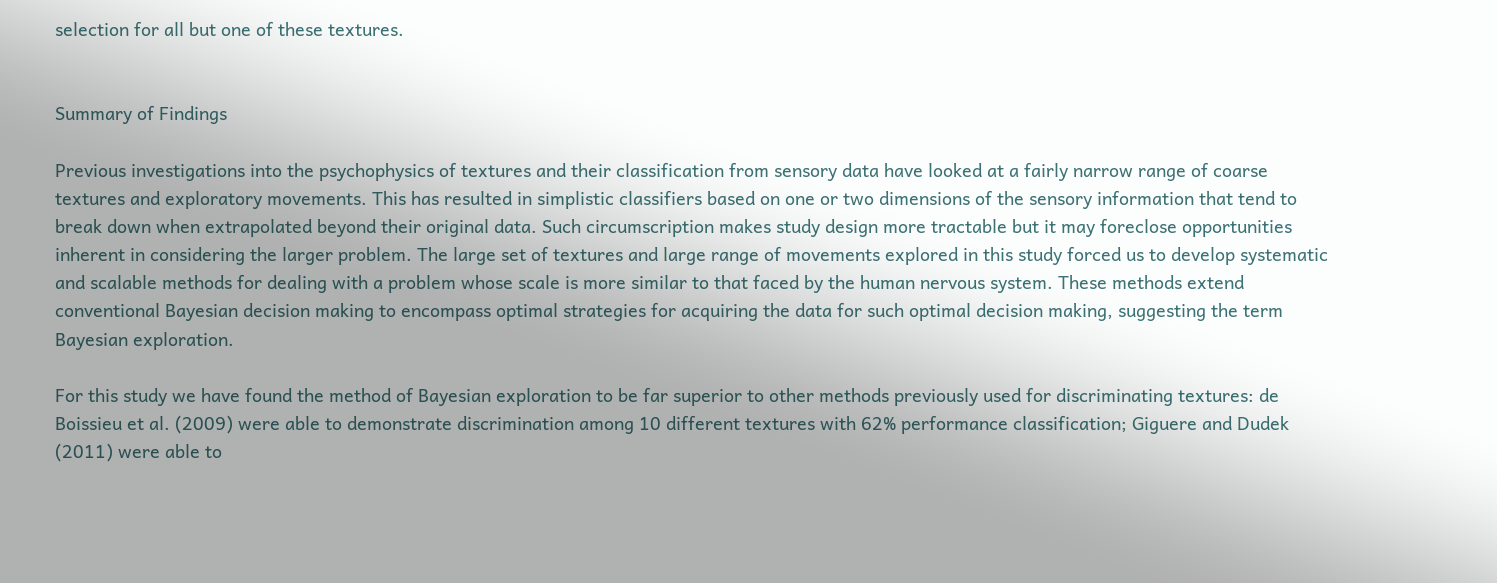selection for all but one of these textures.


Summary of Findings

Previous investigations into the psychophysics of textures and their classification from sensory data have looked at a fairly narrow range of coarse textures and exploratory movements. This has resulted in simplistic classifiers based on one or two dimensions of the sensory information that tend to break down when extrapolated beyond their original data. Such circumscription makes study design more tractable but it may foreclose opportunities inherent in considering the larger problem. The large set of textures and large range of movements explored in this study forced us to develop systematic and scalable methods for dealing with a problem whose scale is more similar to that faced by the human nervous system. These methods extend conventional Bayesian decision making to encompass optimal strategies for acquiring the data for such optimal decision making, suggesting the term Bayesian exploration.

For this study we have found the method of Bayesian exploration to be far superior to other methods previously used for discriminating textures: de Boissieu et al. (2009) were able to demonstrate discrimination among 10 different textures with 62% performance classification; Giguere and Dudek (2011) were able to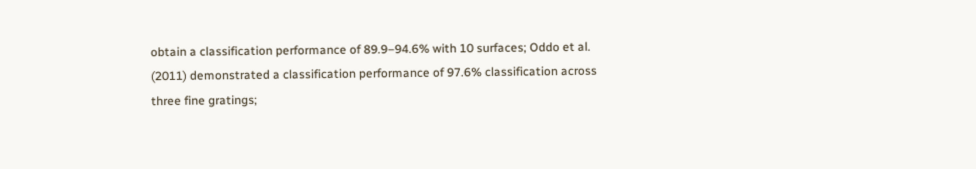obtain a classification performance of 89.9–94.6% with 10 surfaces; Oddo et al. (2011) demonstrated a classification performance of 97.6% classification across three fine gratings;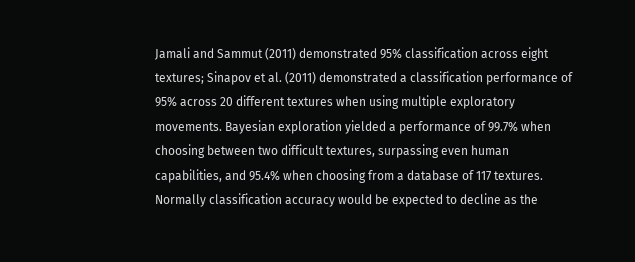Jamali and Sammut (2011) demonstrated 95% classification across eight textures; Sinapov et al. (2011) demonstrated a classification performance of 95% across 20 different textures when using multiple exploratory movements. Bayesian exploration yielded a performance of 99.7% when choosing between two difficult textures, surpassing even human capabilities, and 95.4% when choosing from a database of 117 textures. Normally classification accuracy would be expected to decline as the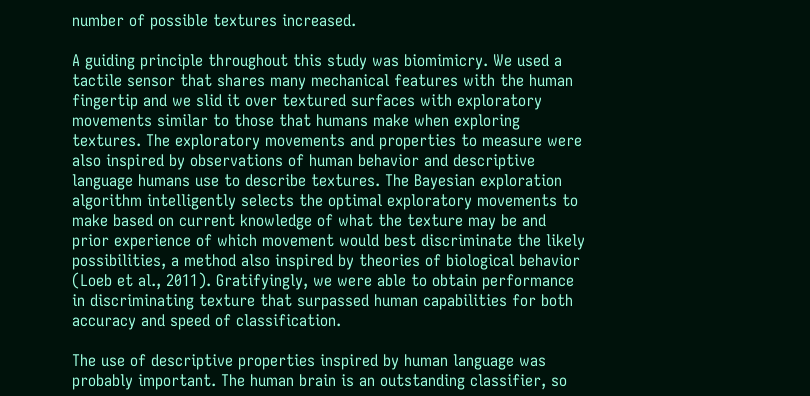number of possible textures increased.

A guiding principle throughout this study was biomimicry. We used a tactile sensor that shares many mechanical features with the human fingertip and we slid it over textured surfaces with exploratory movements similar to those that humans make when exploring textures. The exploratory movements and properties to measure were also inspired by observations of human behavior and descriptive language humans use to describe textures. The Bayesian exploration algorithm intelligently selects the optimal exploratory movements to make based on current knowledge of what the texture may be and prior experience of which movement would best discriminate the likely possibilities, a method also inspired by theories of biological behavior (Loeb et al., 2011). Gratifyingly, we were able to obtain performance in discriminating texture that surpassed human capabilities for both accuracy and speed of classification.

The use of descriptive properties inspired by human language was probably important. The human brain is an outstanding classifier, so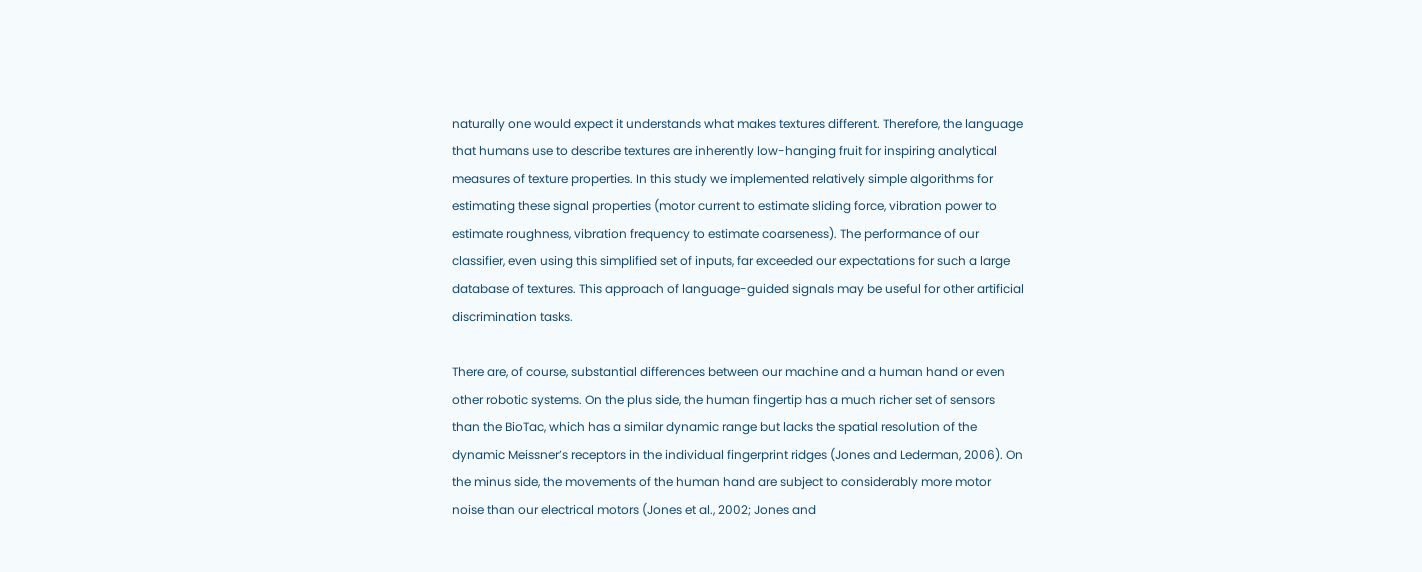naturally one would expect it understands what makes textures different. Therefore, the language that humans use to describe textures are inherently low-hanging fruit for inspiring analytical measures of texture properties. In this study we implemented relatively simple algorithms for estimating these signal properties (motor current to estimate sliding force, vibration power to estimate roughness, vibration frequency to estimate coarseness). The performance of our classifier, even using this simplified set of inputs, far exceeded our expectations for such a large database of textures. This approach of language-guided signals may be useful for other artificial discrimination tasks.

There are, of course, substantial differences between our machine and a human hand or even other robotic systems. On the plus side, the human fingertip has a much richer set of sensors than the BioTac, which has a similar dynamic range but lacks the spatial resolution of the dynamic Meissner’s receptors in the individual fingerprint ridges (Jones and Lederman, 2006). On the minus side, the movements of the human hand are subject to considerably more motor noise than our electrical motors (Jones et al., 2002; Jones and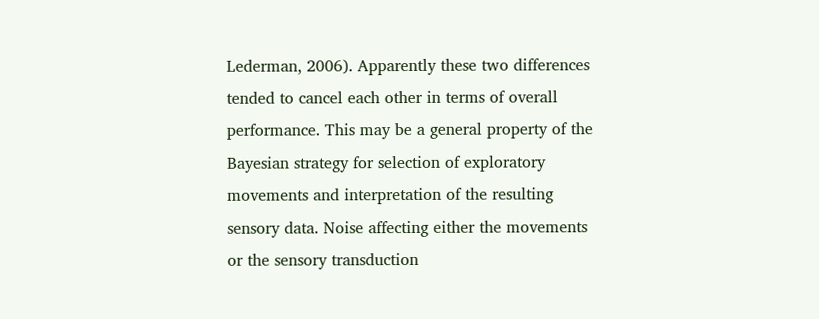Lederman, 2006). Apparently these two differences tended to cancel each other in terms of overall performance. This may be a general property of the Bayesian strategy for selection of exploratory movements and interpretation of the resulting sensory data. Noise affecting either the movements or the sensory transduction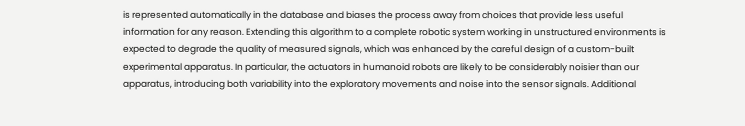is represented automatically in the database and biases the process away from choices that provide less useful information for any reason. Extending this algorithm to a complete robotic system working in unstructured environments is expected to degrade the quality of measured signals, which was enhanced by the careful design of a custom-built experimental apparatus. In particular, the actuators in humanoid robots are likely to be considerably noisier than our apparatus, introducing both variability into the exploratory movements and noise into the sensor signals. Additional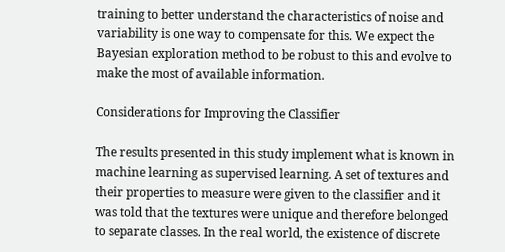training to better understand the characteristics of noise and variability is one way to compensate for this. We expect the Bayesian exploration method to be robust to this and evolve to make the most of available information.

Considerations for Improving the Classifier

The results presented in this study implement what is known in machine learning as supervised learning. A set of textures and their properties to measure were given to the classifier and it was told that the textures were unique and therefore belonged to separate classes. In the real world, the existence of discrete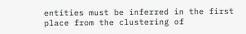entities must be inferred in the first place from the clustering of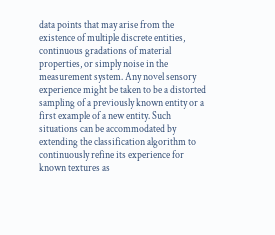data points that may arise from the existence of multiple discrete entities, continuous gradations of material properties, or simply noise in the measurement system. Any novel sensory experience might be taken to be a distorted sampling of a previously known entity or a first example of a new entity. Such situations can be accommodated by extending the classification algorithm to continuously refine its experience for known textures as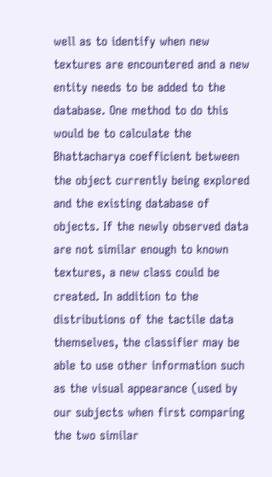well as to identify when new textures are encountered and a new entity needs to be added to the database. One method to do this would be to calculate the Bhattacharya coefficient between the object currently being explored and the existing database of objects. If the newly observed data are not similar enough to known textures, a new class could be created. In addition to the distributions of the tactile data themselves, the classifier may be able to use other information such as the visual appearance (used by our subjects when first comparing the two similar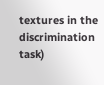textures in the discrimination task)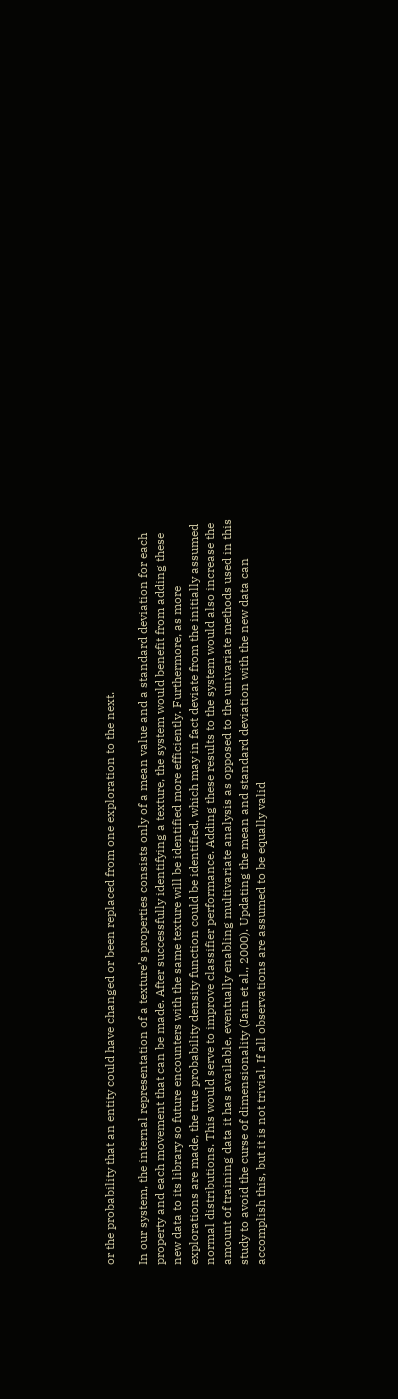or the probability that an entity could have changed or been replaced from one exploration to the next.

In our system, the internal representation of a texture’s properties consists only of a mean value and a standard deviation for each property and each movement that can be made. After successfully identifying a texture, the system would benefit from adding these new data to its library so future encounters with the same texture will be identified more efficiently. Furthermore, as more explorations are made, the true probability density function could be identified, which may in fact deviate from the initially assumed normal distributions. This would serve to improve classifier performance. Adding these results to the system would also increase the amount of training data it has available, eventually enabling multivariate analysis as opposed to the univariate methods used in this study to avoid the curse of dimensionality (Jain et al., 2000). Updating the mean and standard deviation with the new data can accomplish this, but it is not trivial. If all observations are assumed to be equally valid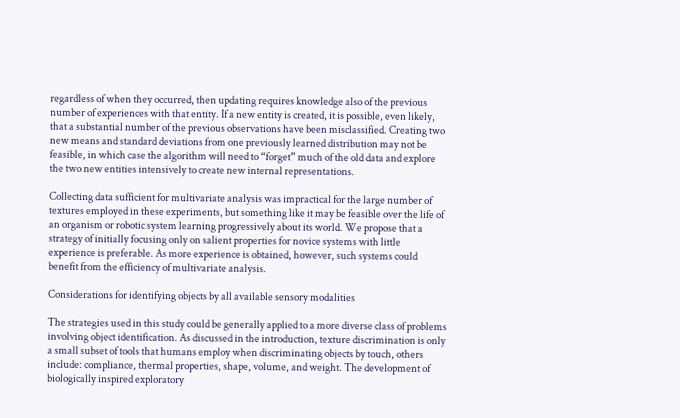regardless of when they occurred, then updating requires knowledge also of the previous number of experiences with that entity. If a new entity is created, it is possible, even likely, that a substantial number of the previous observations have been misclassified. Creating two new means and standard deviations from one previously learned distribution may not be feasible, in which case the algorithm will need to “forget” much of the old data and explore the two new entities intensively to create new internal representations.

Collecting data sufficient for multivariate analysis was impractical for the large number of textures employed in these experiments, but something like it may be feasible over the life of an organism or robotic system learning progressively about its world. We propose that a strategy of initially focusing only on salient properties for novice systems with little experience is preferable. As more experience is obtained, however, such systems could benefit from the efficiency of multivariate analysis.

Considerations for identifying objects by all available sensory modalities

The strategies used in this study could be generally applied to a more diverse class of problems involving object identification. As discussed in the introduction, texture discrimination is only a small subset of tools that humans employ when discriminating objects by touch, others include: compliance, thermal properties, shape, volume, and weight. The development of biologically inspired exploratory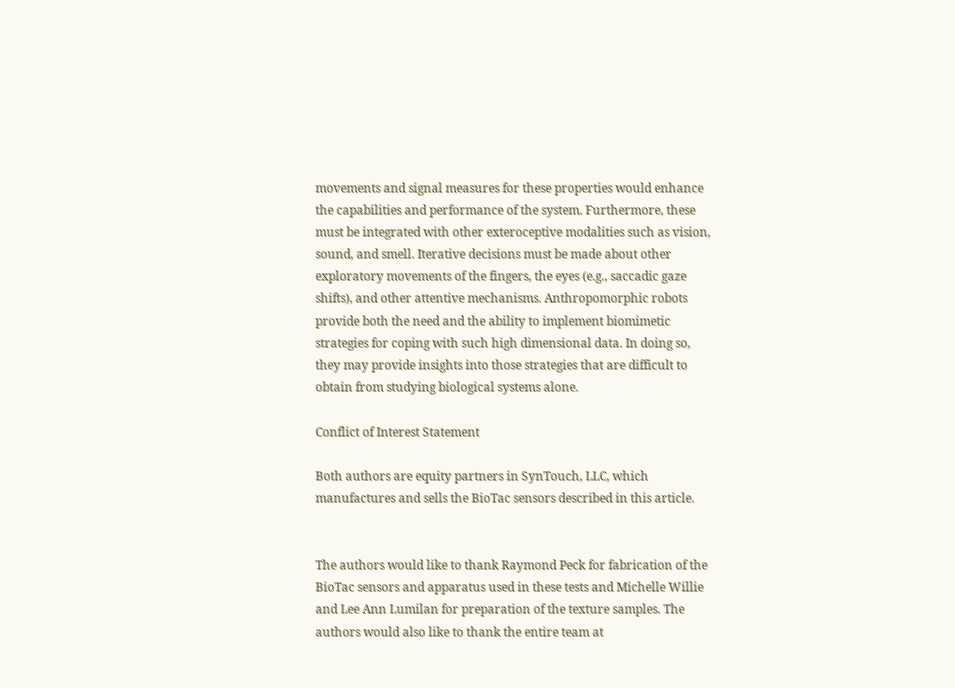movements and signal measures for these properties would enhance the capabilities and performance of the system. Furthermore, these must be integrated with other exteroceptive modalities such as vision, sound, and smell. Iterative decisions must be made about other exploratory movements of the fingers, the eyes (e.g., saccadic gaze shifts), and other attentive mechanisms. Anthropomorphic robots provide both the need and the ability to implement biomimetic strategies for coping with such high dimensional data. In doing so, they may provide insights into those strategies that are difficult to obtain from studying biological systems alone.

Conflict of Interest Statement

Both authors are equity partners in SynTouch, LLC, which manufactures and sells the BioTac sensors described in this article.


The authors would like to thank Raymond Peck for fabrication of the BioTac sensors and apparatus used in these tests and Michelle Willie and Lee Ann Lumilan for preparation of the texture samples. The authors would also like to thank the entire team at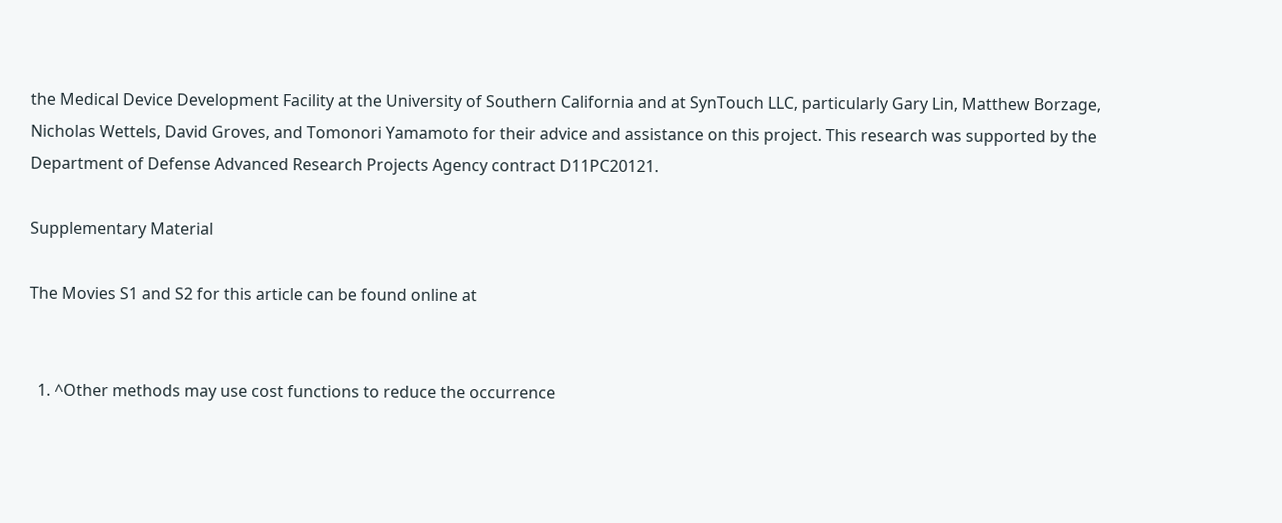the Medical Device Development Facility at the University of Southern California and at SynTouch LLC, particularly Gary Lin, Matthew Borzage, Nicholas Wettels, David Groves, and Tomonori Yamamoto for their advice and assistance on this project. This research was supported by the Department of Defense Advanced Research Projects Agency contract D11PC20121.

Supplementary Material

The Movies S1 and S2 for this article can be found online at


  1. ^Other methods may use cost functions to reduce the occurrence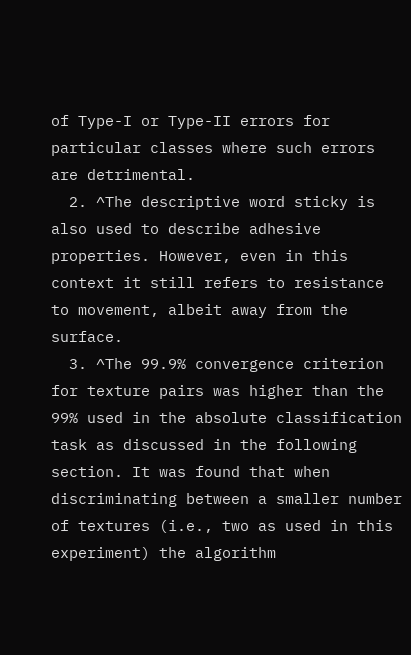of Type-I or Type-II errors for particular classes where such errors are detrimental.
  2. ^The descriptive word sticky is also used to describe adhesive properties. However, even in this context it still refers to resistance to movement, albeit away from the surface.
  3. ^The 99.9% convergence criterion for texture pairs was higher than the 99% used in the absolute classification task as discussed in the following section. It was found that when discriminating between a smaller number of textures (i.e., two as used in this experiment) the algorithm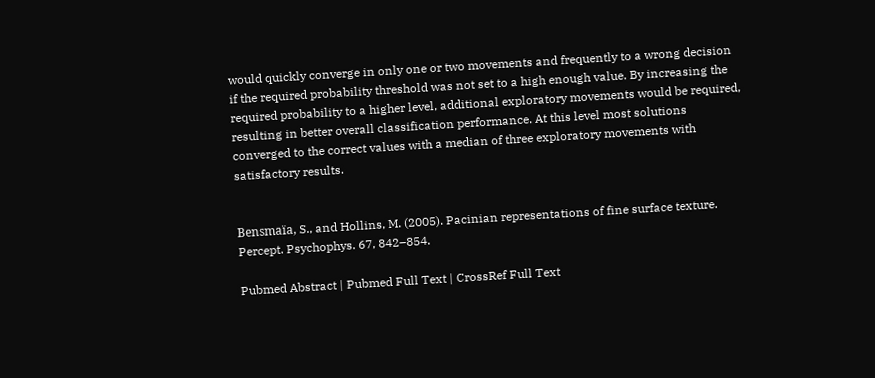would quickly converge in only one or two movements and frequently to a wrong decision if the required probability threshold was not set to a high enough value. By increasing the required probability to a higher level, additional exploratory movements would be required, resulting in better overall classification performance. At this level most solutions converged to the correct values with a median of three exploratory movements with satisfactory results.


Bensmaïa, S., and Hollins, M. (2005). Pacinian representations of fine surface texture. Percept. Psychophys. 67, 842–854.

Pubmed Abstract | Pubmed Full Text | CrossRef Full Text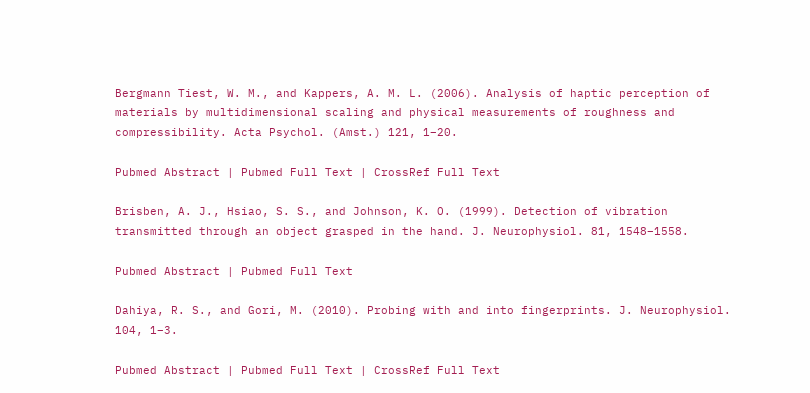Bergmann Tiest, W. M., and Kappers, A. M. L. (2006). Analysis of haptic perception of materials by multidimensional scaling and physical measurements of roughness and compressibility. Acta Psychol. (Amst.) 121, 1–20.

Pubmed Abstract | Pubmed Full Text | CrossRef Full Text

Brisben, A. J., Hsiao, S. S., and Johnson, K. O. (1999). Detection of vibration transmitted through an object grasped in the hand. J. Neurophysiol. 81, 1548–1558.

Pubmed Abstract | Pubmed Full Text

Dahiya, R. S., and Gori, M. (2010). Probing with and into fingerprints. J. Neurophysiol. 104, 1–3.

Pubmed Abstract | Pubmed Full Text | CrossRef Full Text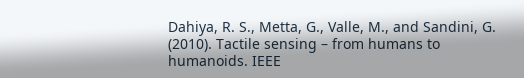Dahiya, R. S., Metta, G., Valle, M., and Sandini, G. (2010). Tactile sensing – from humans to humanoids. IEEE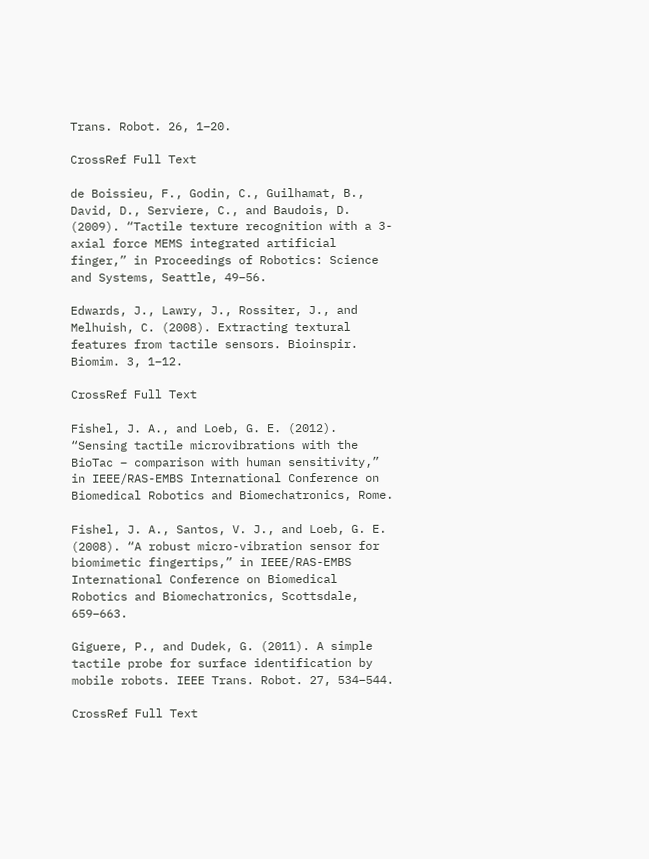Trans. Robot. 26, 1–20.

CrossRef Full Text

de Boissieu, F., Godin, C., Guilhamat, B., David, D., Serviere, C., and Baudois, D. (2009). “Tactile texture recognition with a 3-axial force MEMS integrated artificial finger,” in Proceedings of Robotics: Science and Systems, Seattle, 49–56.

Edwards, J., Lawry, J., Rossiter, J., and Melhuish, C. (2008). Extracting textural features from tactile sensors. Bioinspir. Biomim. 3, 1–12.

CrossRef Full Text

Fishel, J. A., and Loeb, G. E. (2012). “Sensing tactile microvibrations with the BioTac – comparison with human sensitivity,” in IEEE/RAS-EMBS International Conference on Biomedical Robotics and Biomechatronics, Rome.

Fishel, J. A., Santos, V. J., and Loeb, G. E. (2008). “A robust micro-vibration sensor for biomimetic fingertips,” in IEEE/RAS-EMBS International Conference on Biomedical Robotics and Biomechatronics, Scottsdale, 659–663.

Giguere, P., and Dudek, G. (2011). A simple tactile probe for surface identification by mobile robots. IEEE Trans. Robot. 27, 534–544.

CrossRef Full Text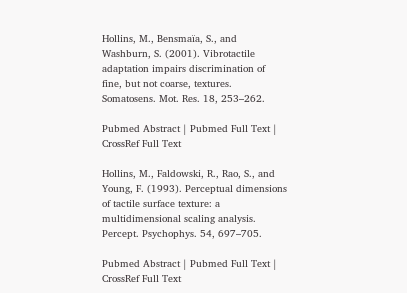Hollins, M., Bensmaïa, S., and Washburn, S. (2001). Vibrotactile adaptation impairs discrimination of fine, but not coarse, textures. Somatosens. Mot. Res. 18, 253–262.

Pubmed Abstract | Pubmed Full Text | CrossRef Full Text

Hollins, M., Faldowski, R., Rao, S., and Young, F. (1993). Perceptual dimensions of tactile surface texture: a multidimensional scaling analysis. Percept. Psychophys. 54, 697–705.

Pubmed Abstract | Pubmed Full Text | CrossRef Full Text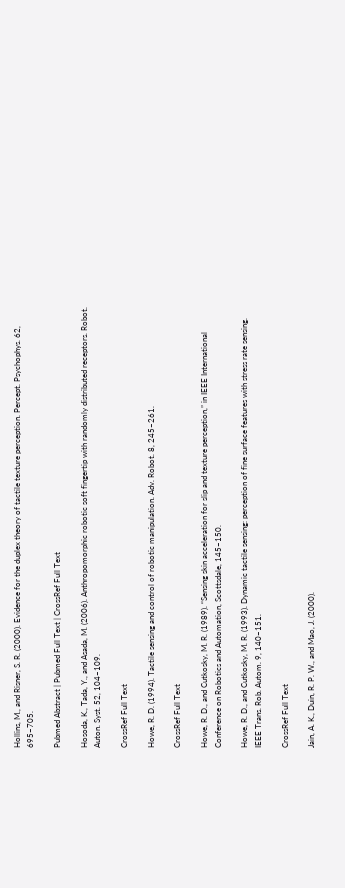Hollins, M., and Risner, S. R. (2000). Evidence for the duplex theory of tactile texture perception. Percept. Psychophys. 62, 695–705.

Pubmed Abstract | Pubmed Full Text | CrossRef Full Text

Hosoda, K., Tada, Y., and Asada, M. (2006). Anthropomorphic robotic soft fingertip with randomly distributed receptors. Robot. Auton. Syst. 52, 104–109.

CrossRef Full Text

Howe, R. D. (1994). Tactile sensing and control of robotic manipulation. Adv. Robot. 8, 245–261.

CrossRef Full Text

Howe, R. D., and Cutkosky, M. R. (1989). “Sensing skin acceleration for slip and texture perception,” in IEEE International Conference on Robotics and Automation, Scottsdale, 145–150.

Howe, R. D., and Cutkosky, M. R. (1993). Dynamic tactile sensing: perception of fine surface features with stress rate sensing. IEEE Trans. Rob. Autom. 9, 140–151.

CrossRef Full Text

Jain, A. K., Duin, R. P. W., and Mao, J. (2000).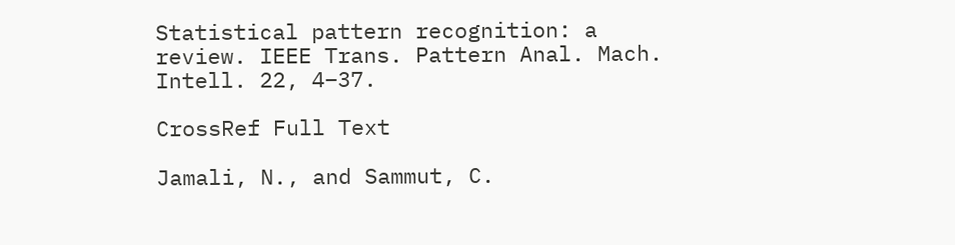Statistical pattern recognition: a review. IEEE Trans. Pattern Anal. Mach. Intell. 22, 4–37.

CrossRef Full Text

Jamali, N., and Sammut, C.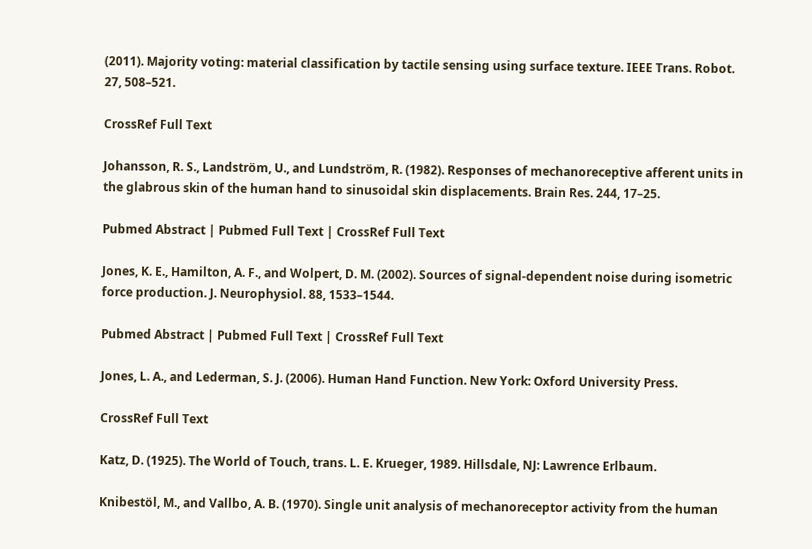(2011). Majority voting: material classification by tactile sensing using surface texture. IEEE Trans. Robot. 27, 508–521.

CrossRef Full Text

Johansson, R. S., Landström, U., and Lundström, R. (1982). Responses of mechanoreceptive afferent units in the glabrous skin of the human hand to sinusoidal skin displacements. Brain Res. 244, 17–25.

Pubmed Abstract | Pubmed Full Text | CrossRef Full Text

Jones, K. E., Hamilton, A. F., and Wolpert, D. M. (2002). Sources of signal-dependent noise during isometric force production. J. Neurophysiol. 88, 1533–1544.

Pubmed Abstract | Pubmed Full Text | CrossRef Full Text

Jones, L. A., and Lederman, S. J. (2006). Human Hand Function. New York: Oxford University Press.

CrossRef Full Text

Katz, D. (1925). The World of Touch, trans. L. E. Krueger, 1989. Hillsdale, NJ: Lawrence Erlbaum.

Knibestöl, M., and Vallbo, A. B. (1970). Single unit analysis of mechanoreceptor activity from the human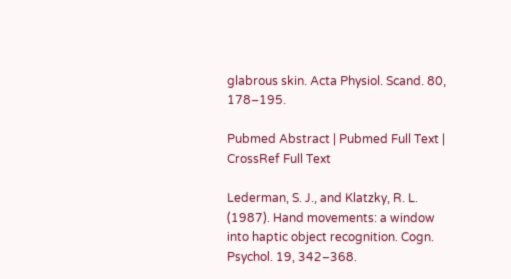glabrous skin. Acta Physiol. Scand. 80, 178–195.

Pubmed Abstract | Pubmed Full Text | CrossRef Full Text

Lederman, S. J., and Klatzky, R. L. (1987). Hand movements: a window into haptic object recognition. Cogn. Psychol. 19, 342–368.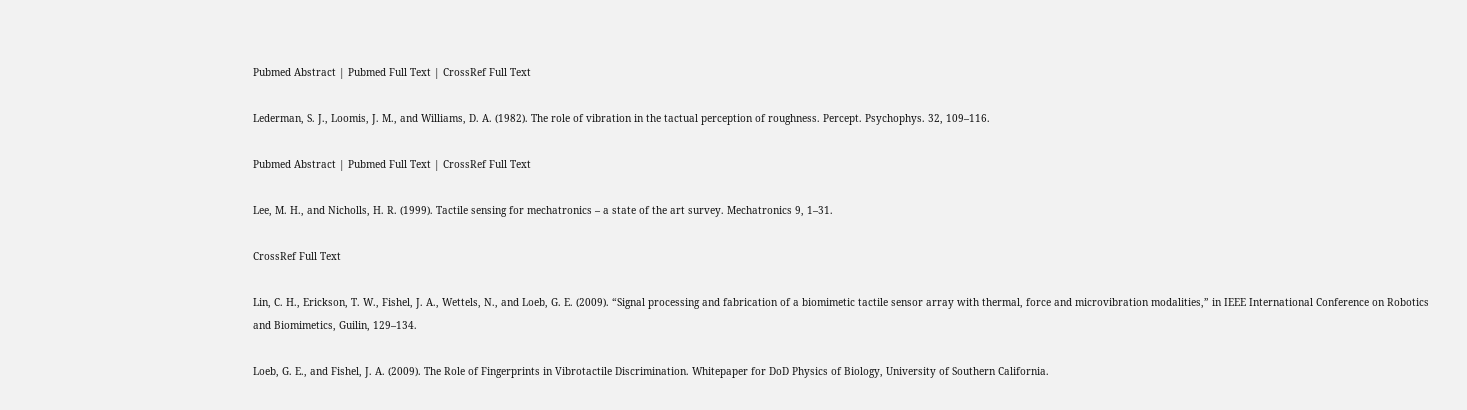Pubmed Abstract | Pubmed Full Text | CrossRef Full Text

Lederman, S. J., Loomis, J. M., and Williams, D. A. (1982). The role of vibration in the tactual perception of roughness. Percept. Psychophys. 32, 109–116.

Pubmed Abstract | Pubmed Full Text | CrossRef Full Text

Lee, M. H., and Nicholls, H. R. (1999). Tactile sensing for mechatronics – a state of the art survey. Mechatronics 9, 1–31.

CrossRef Full Text

Lin, C. H., Erickson, T. W., Fishel, J. A., Wettels, N., and Loeb, G. E. (2009). “Signal processing and fabrication of a biomimetic tactile sensor array with thermal, force and microvibration modalities,” in IEEE International Conference on Robotics and Biomimetics, Guilin, 129–134.

Loeb, G. E., and Fishel, J. A. (2009). The Role of Fingerprints in Vibrotactile Discrimination. Whitepaper for DoD Physics of Biology, University of Southern California.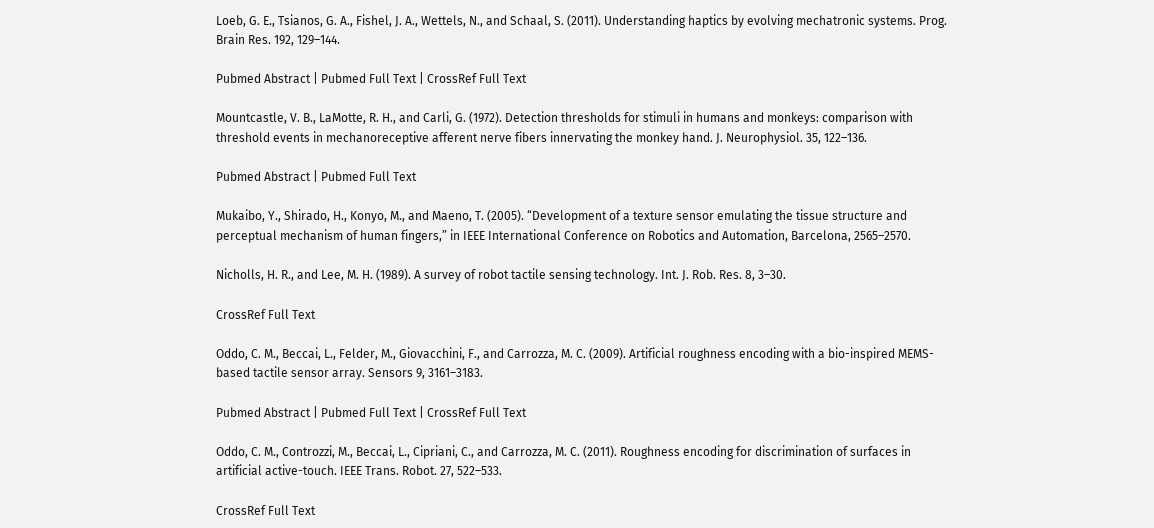Loeb, G. E., Tsianos, G. A., Fishel, J. A., Wettels, N., and Schaal, S. (2011). Understanding haptics by evolving mechatronic systems. Prog. Brain Res. 192, 129–144.

Pubmed Abstract | Pubmed Full Text | CrossRef Full Text

Mountcastle, V. B., LaMotte, R. H., and Carli, G. (1972). Detection thresholds for stimuli in humans and monkeys: comparison with threshold events in mechanoreceptive afferent nerve fibers innervating the monkey hand. J. Neurophysiol. 35, 122–136.

Pubmed Abstract | Pubmed Full Text

Mukaibo, Y., Shirado, H., Konyo, M., and Maeno, T. (2005). “Development of a texture sensor emulating the tissue structure and perceptual mechanism of human fingers,” in IEEE International Conference on Robotics and Automation, Barcelona, 2565–2570.

Nicholls, H. R., and Lee, M. H. (1989). A survey of robot tactile sensing technology. Int. J. Rob. Res. 8, 3–30.

CrossRef Full Text

Oddo, C. M., Beccai, L., Felder, M., Giovacchini, F., and Carrozza, M. C. (2009). Artificial roughness encoding with a bio-inspired MEMS-based tactile sensor array. Sensors 9, 3161–3183.

Pubmed Abstract | Pubmed Full Text | CrossRef Full Text

Oddo, C. M., Controzzi, M., Beccai, L., Cipriani, C., and Carrozza, M. C. (2011). Roughness encoding for discrimination of surfaces in artificial active-touch. IEEE Trans. Robot. 27, 522–533.

CrossRef Full Text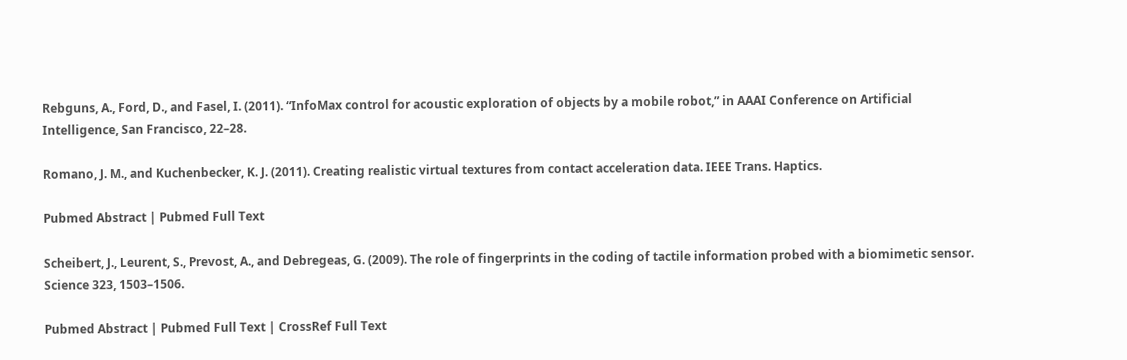Rebguns, A., Ford, D., and Fasel, I. (2011). “InfoMax control for acoustic exploration of objects by a mobile robot,” in AAAI Conference on Artificial Intelligence, San Francisco, 22–28.

Romano, J. M., and Kuchenbecker, K. J. (2011). Creating realistic virtual textures from contact acceleration data. IEEE Trans. Haptics.

Pubmed Abstract | Pubmed Full Text

Scheibert, J., Leurent, S., Prevost, A., and Debregeas, G. (2009). The role of fingerprints in the coding of tactile information probed with a biomimetic sensor. Science 323, 1503–1506.

Pubmed Abstract | Pubmed Full Text | CrossRef Full Text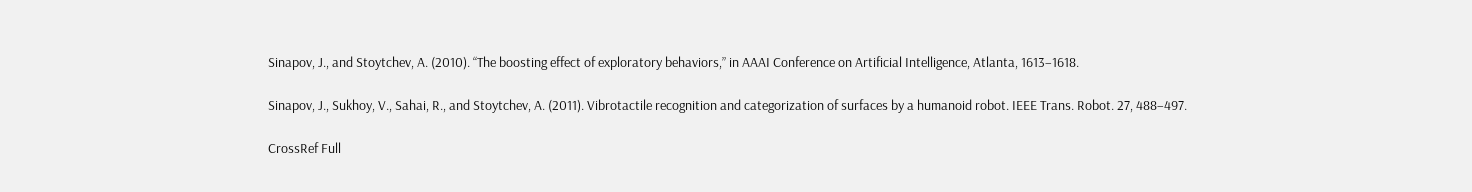Sinapov, J., and Stoytchev, A. (2010). “The boosting effect of exploratory behaviors,” in AAAI Conference on Artificial Intelligence, Atlanta, 1613–1618.

Sinapov, J., Sukhoy, V., Sahai, R., and Stoytchev, A. (2011). Vibrotactile recognition and categorization of surfaces by a humanoid robot. IEEE Trans. Robot. 27, 488–497.

CrossRef Full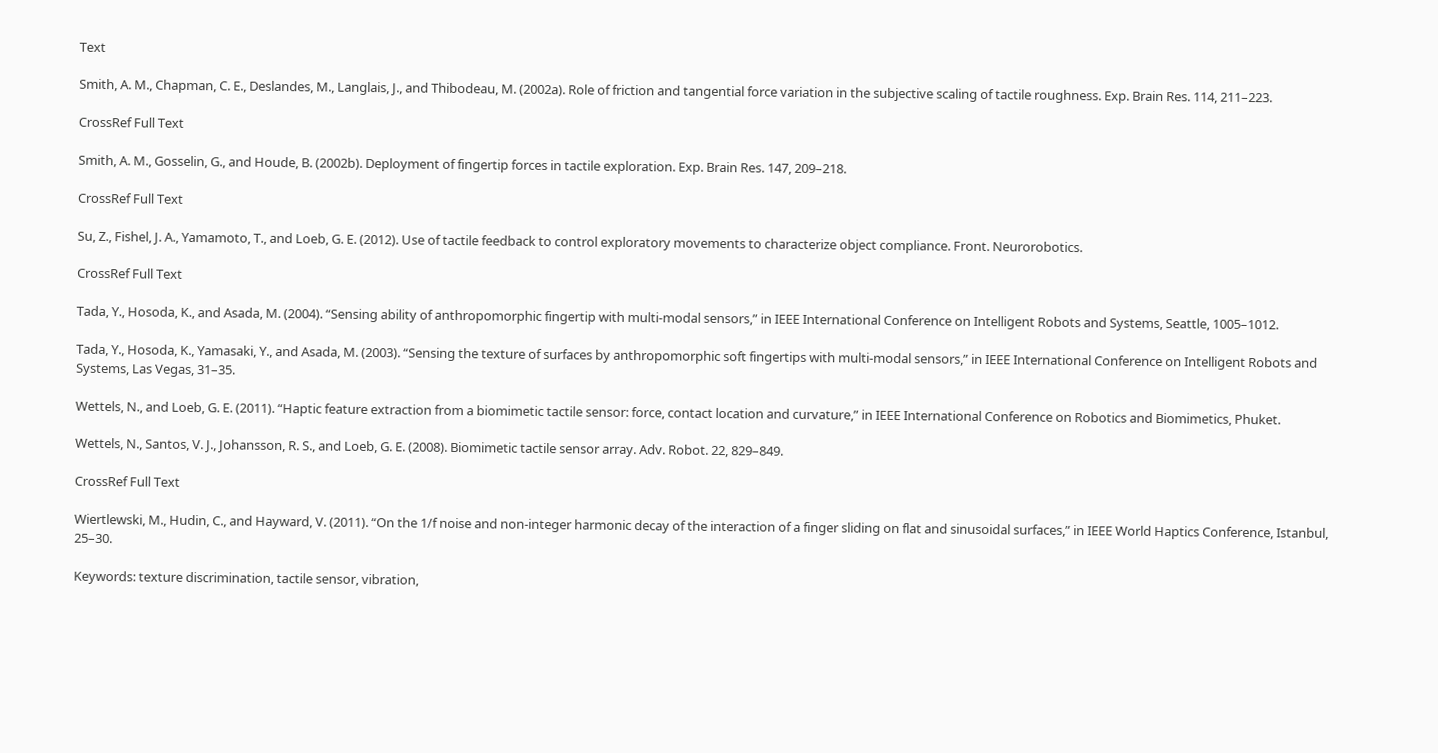Text

Smith, A. M., Chapman, C. E., Deslandes, M., Langlais, J., and Thibodeau, M. (2002a). Role of friction and tangential force variation in the subjective scaling of tactile roughness. Exp. Brain Res. 114, 211–223.

CrossRef Full Text

Smith, A. M., Gosselin, G., and Houde, B. (2002b). Deployment of fingertip forces in tactile exploration. Exp. Brain Res. 147, 209–218.

CrossRef Full Text

Su, Z., Fishel, J. A., Yamamoto, T., and Loeb, G. E. (2012). Use of tactile feedback to control exploratory movements to characterize object compliance. Front. Neurorobotics.

CrossRef Full Text

Tada, Y., Hosoda, K., and Asada, M. (2004). “Sensing ability of anthropomorphic fingertip with multi-modal sensors,” in IEEE International Conference on Intelligent Robots and Systems, Seattle, 1005–1012.

Tada, Y., Hosoda, K., Yamasaki, Y., and Asada, M. (2003). “Sensing the texture of surfaces by anthropomorphic soft fingertips with multi-modal sensors,” in IEEE International Conference on Intelligent Robots and Systems, Las Vegas, 31–35.

Wettels, N., and Loeb, G. E. (2011). “Haptic feature extraction from a biomimetic tactile sensor: force, contact location and curvature,” in IEEE International Conference on Robotics and Biomimetics, Phuket.

Wettels, N., Santos, V. J., Johansson, R. S., and Loeb, G. E. (2008). Biomimetic tactile sensor array. Adv. Robot. 22, 829–849.

CrossRef Full Text

Wiertlewski, M., Hudin, C., and Hayward, V. (2011). “On the 1/f noise and non-integer harmonic decay of the interaction of a finger sliding on flat and sinusoidal surfaces,” in IEEE World Haptics Conference, Istanbul, 25–30.

Keywords: texture discrimination, tactile sensor, vibration,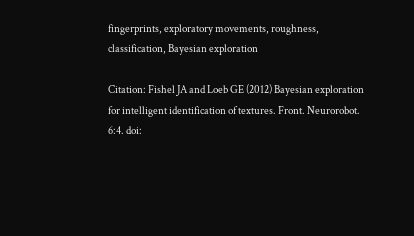fingerprints, exploratory movements, roughness, classification, Bayesian exploration

Citation: Fishel JA and Loeb GE (2012) Bayesian exploration for intelligent identification of textures. Front. Neurorobot. 6:4. doi: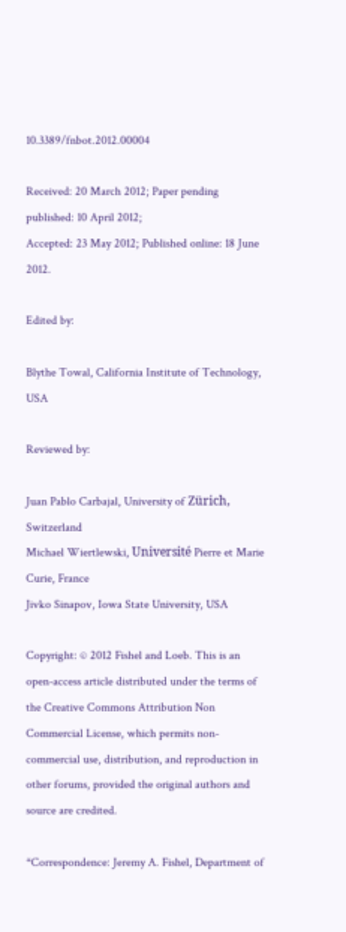10.3389/fnbot.2012.00004

Received: 20 March 2012; Paper pending published: 10 April 2012;
Accepted: 23 May 2012; Published online: 18 June 2012.

Edited by:

Blythe Towal, California Institute of Technology, USA

Reviewed by:

Juan Pablo Carbajal, University of Zürich, Switzerland
Michael Wiertlewski, Université Pierre et Marie Curie, France
Jivko Sinapov, Iowa State University, USA

Copyright: © 2012 Fishel and Loeb. This is an open-access article distributed under the terms of the Creative Commons Attribution Non Commercial License, which permits non-commercial use, distribution, and reproduction in other forums, provided the original authors and source are credited.

*Correspondence: Jeremy A. Fishel, Department of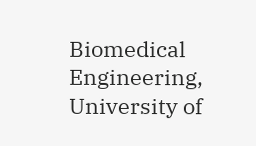Biomedical Engineering, University of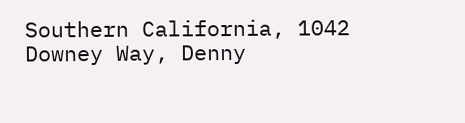Southern California, 1042 Downey Way, Denny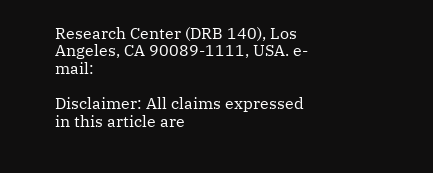Research Center (DRB 140), Los Angeles, CA 90089-1111, USA. e-mail:

Disclaimer: All claims expressed in this article are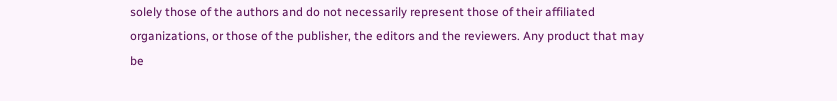solely those of the authors and do not necessarily represent those of their affiliated organizations, or those of the publisher, the editors and the reviewers. Any product that may be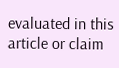evaluated in this article or claim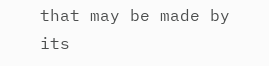that may be made by its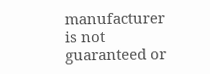manufacturer is not guaranteed or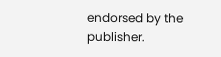endorsed by the publisher.